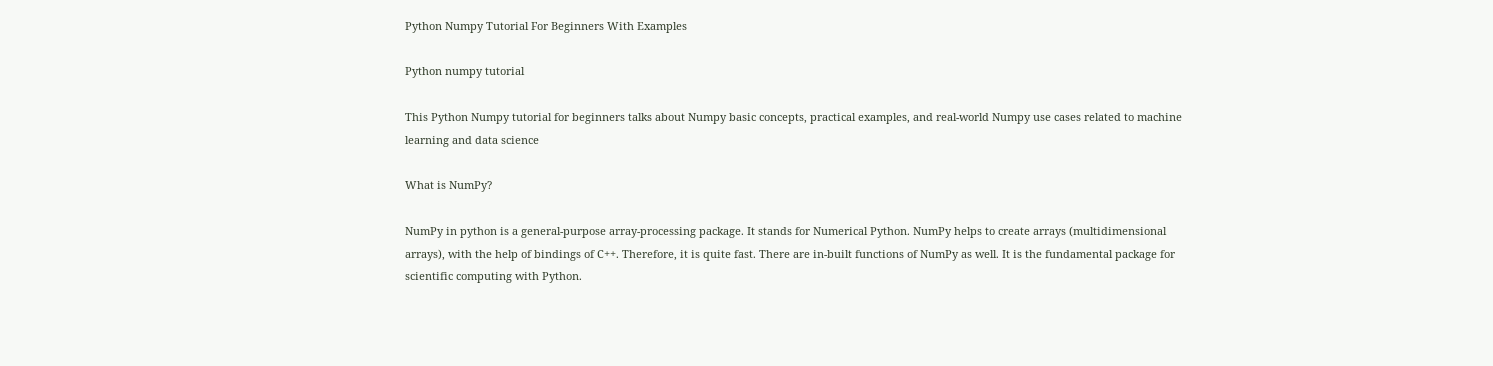Python Numpy Tutorial For Beginners With Examples

Python numpy tutorial

This Python Numpy tutorial for beginners talks about Numpy basic concepts, practical examples, and real-world Numpy use cases related to machine learning and data science

What is NumPy?

NumPy in python is a general-purpose array-processing package. It stands for Numerical Python. NumPy helps to create arrays (multidimensional arrays), with the help of bindings of C++. Therefore, it is quite fast. There are in-built functions of NumPy as well. It is the fundamental package for scientific computing with Python.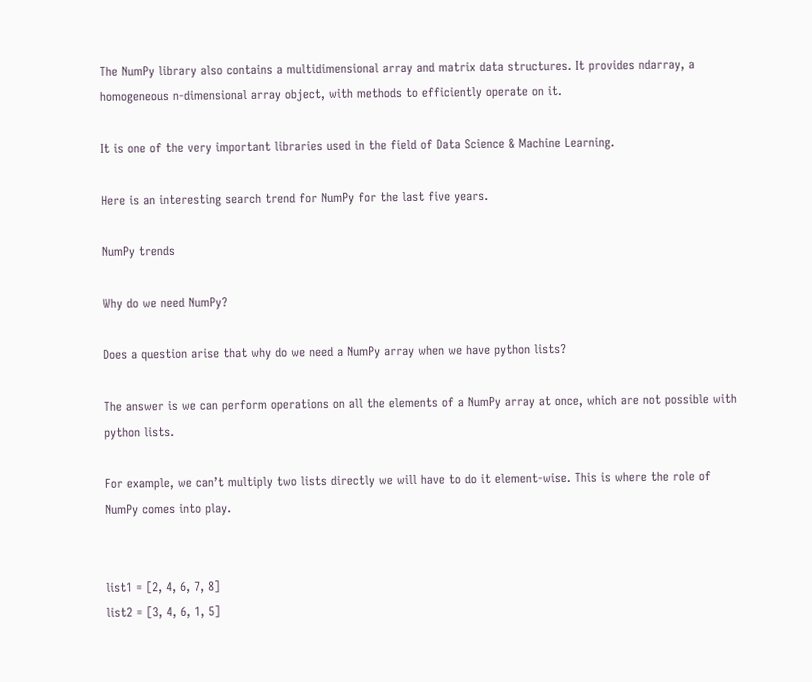The NumPy library also contains a multidimensional array and matrix data structures. It provides ndarray, a homogeneous n-dimensional array object, with methods to efficiently operate on it.

It is one of the very important libraries used in the field of Data Science & Machine Learning.

Here is an interesting search trend for NumPy for the last five years.

NumPy trends

Why do we need NumPy?

Does a question arise that why do we need a NumPy array when we have python lists?

The answer is we can perform operations on all the elements of a NumPy array at once, which are not possible with python lists.

For example, we can’t multiply two lists directly we will have to do it element-wise. This is where the role of NumPy comes into play.


list1 = [2, 4, 6, 7, 8]
list2 = [3, 4, 6, 1, 5]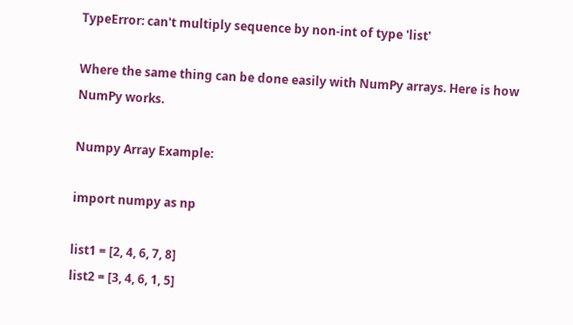TypeError: can't multiply sequence by non-int of type 'list'

Where the same thing can be done easily with NumPy arrays. Here is how NumPy works.

Numpy Array Example:

import numpy as np

list1 = [2, 4, 6, 7, 8]
list2 = [3, 4, 6, 1, 5]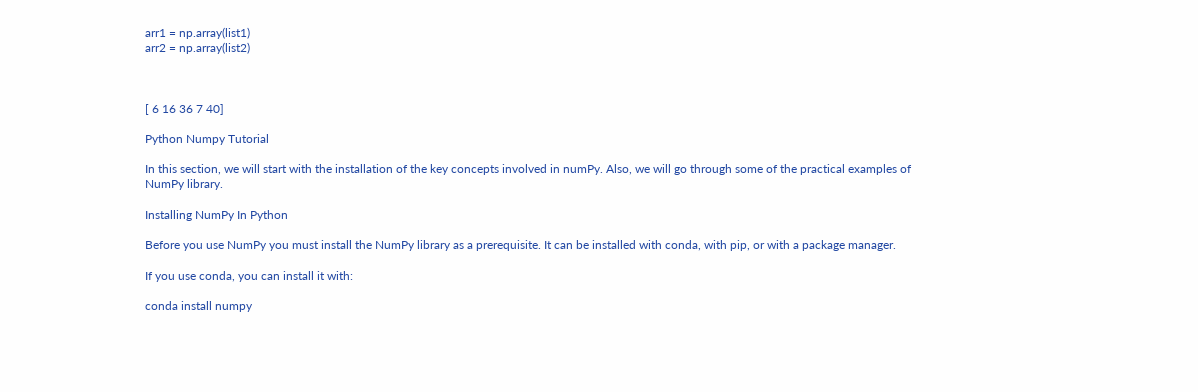arr1 = np.array(list1)
arr2 = np.array(list2)



[ 6 16 36 7 40]

Python Numpy Tutorial

In this section, we will start with the installation of the key concepts involved in numPy. Also, we will go through some of the practical examples of NumPy library.

Installing NumPy In Python

Before you use NumPy you must install the NumPy library as a prerequisite. It can be installed with conda, with pip, or with a package manager.

If you use conda, you can install it with:

conda install numpy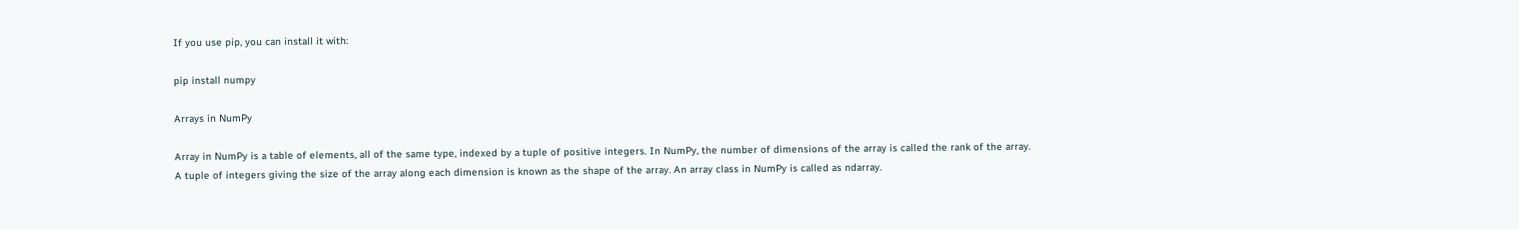If you use pip, you can install it with:

pip install numpy

Arrays in NumPy

Array in NumPy is a table of elements, all of the same type, indexed by a tuple of positive integers. In NumPy, the number of dimensions of the array is called the rank of the array. A tuple of integers giving the size of the array along each dimension is known as the shape of the array. An array class in NumPy is called as ndarray.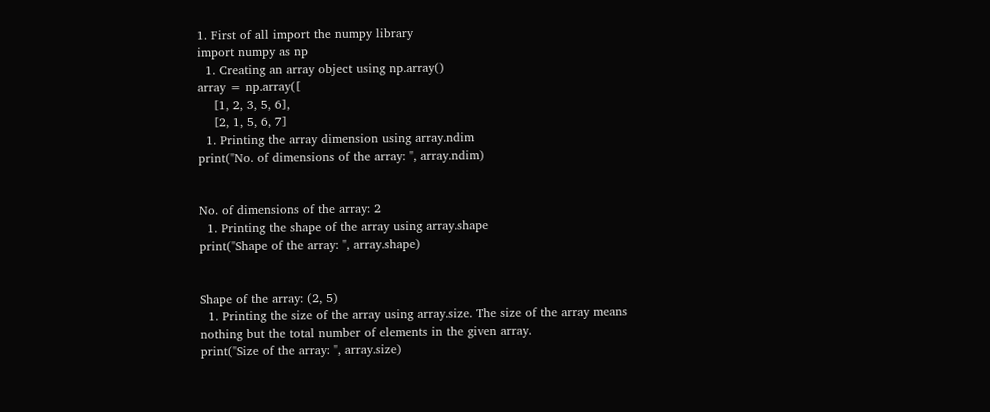1. First of all import the numpy library
import numpy as np
  1. Creating an array object using np.array()
array = np.array([
    [1, 2, 3, 5, 6],
    [2, 1, 5, 6, 7]
  1. Printing the array dimension using array.ndim
print("No. of dimensions of the array: ", array.ndim)


No. of dimensions of the array: 2
  1. Printing the shape of the array using array.shape
print("Shape of the array: ", array.shape)


Shape of the array: (2, 5)
  1. Printing the size of the array using array.size. The size of the array means nothing but the total number of elements in the given array.
print("Size of the array: ", array.size)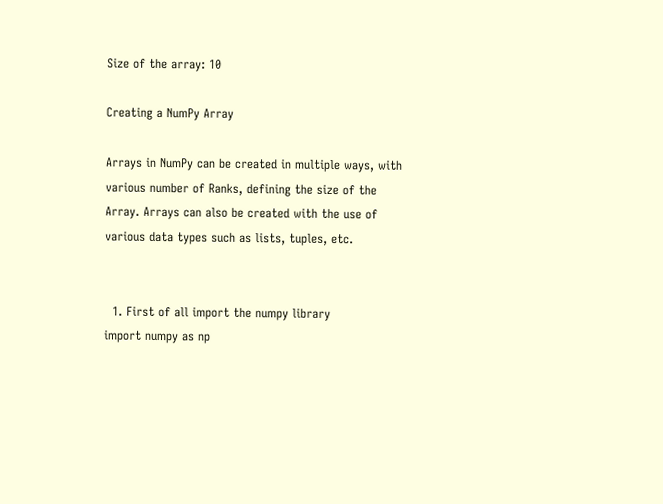Size of the array: 10

Creating a NumPy Array

Arrays in NumPy can be created in multiple ways, with various number of Ranks, defining the size of the Array. Arrays can also be created with the use of various data types such as lists, tuples, etc.


  1. First of all import the numpy library
import numpy as np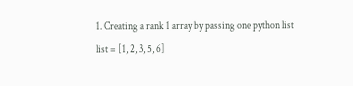1. Creating a rank 1 array by passing one python list
list = [1, 2, 3, 5, 6]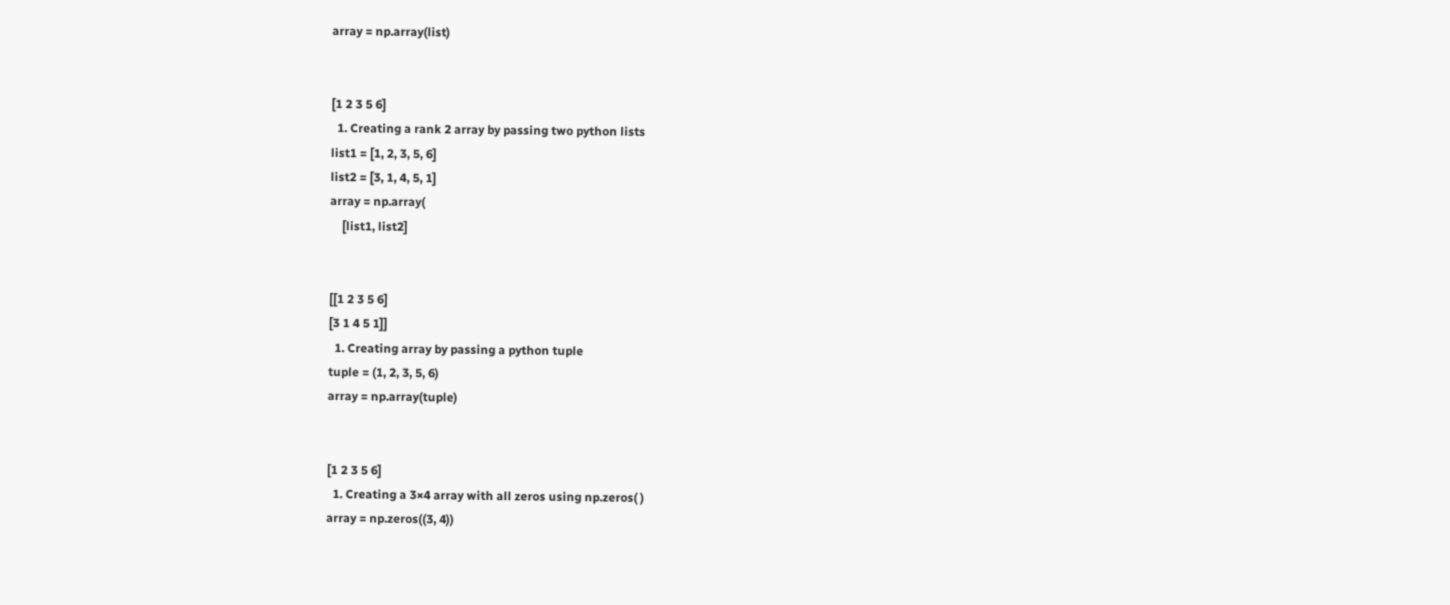array = np.array(list)


[1 2 3 5 6]
  1. Creating a rank 2 array by passing two python lists
list1 = [1, 2, 3, 5, 6]
list2 = [3, 1, 4, 5, 1]
array = np.array(
    [list1, list2]


[[1 2 3 5 6]
[3 1 4 5 1]]
  1. Creating array by passing a python tuple
tuple = (1, 2, 3, 5, 6)
array = np.array(tuple)


[1 2 3 5 6]
  1. Creating a 3×4 array with all zeros using np.zeros( )
array = np.zeros((3, 4))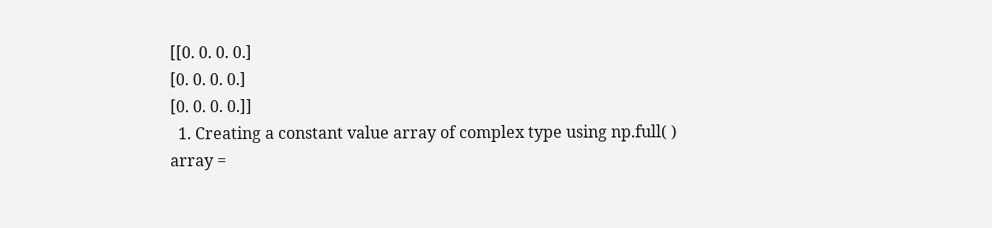[[0. 0. 0. 0.]
[0. 0. 0. 0.]
[0. 0. 0. 0.]]
  1. Creating a constant value array of complex type using np.full( )
array =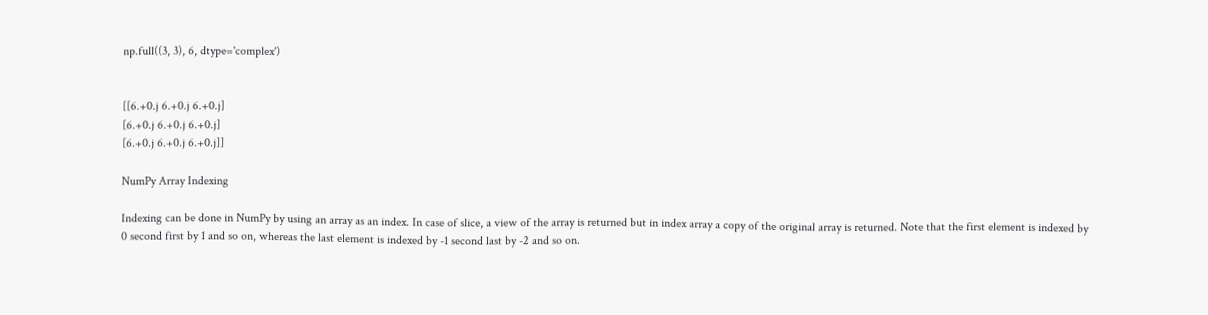np.full((3, 3), 6, dtype='complex')


[[6.+0.j 6.+0.j 6.+0.j]
[6.+0.j 6.+0.j 6.+0.j]
[6.+0.j 6.+0.j 6.+0.j]]

NumPy Array Indexing

Indexing can be done in NumPy by using an array as an index. In case of slice, a view of the array is returned but in index array a copy of the original array is returned. Note that the first element is indexed by 0 second first by 1 and so on, whereas the last element is indexed by -1 second last by -2 and so on.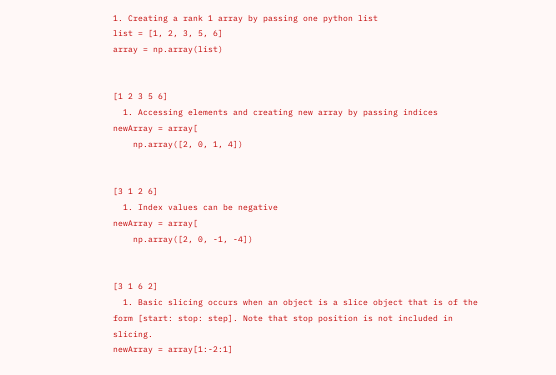1. Creating a rank 1 array by passing one python list
list = [1, 2, 3, 5, 6]
array = np.array(list)


[1 2 3 5 6]
  1. Accessing elements and creating new array by passing indices
newArray = array[
    np.array([2, 0, 1, 4])


[3 1 2 6]
  1. Index values can be negative
newArray = array[
    np.array([2, 0, -1, -4])


[3 1 6 2]
  1. Basic slicing occurs when an object is a slice object that is of the form [start: stop: step]. Note that stop position is not included in slicing.
newArray = array[1:-2:1]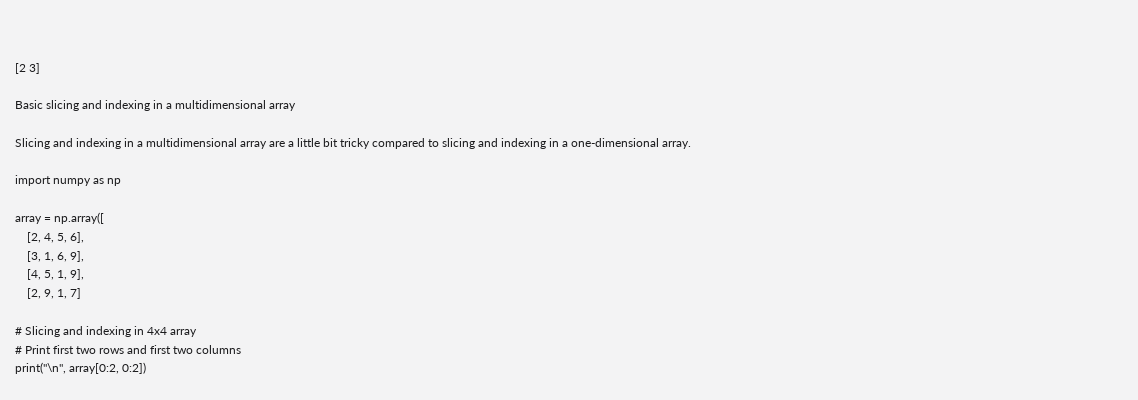[2 3]

Basic slicing and indexing in a multidimensional array

Slicing and indexing in a multidimensional array are a little bit tricky compared to slicing and indexing in a one-dimensional array.

import numpy as np

array = np.array([
    [2, 4, 5, 6],
    [3, 1, 6, 9],
    [4, 5, 1, 9],
    [2, 9, 1, 7]

# Slicing and indexing in 4x4 array
# Print first two rows and first two columns
print("\n", array[0:2, 0:2])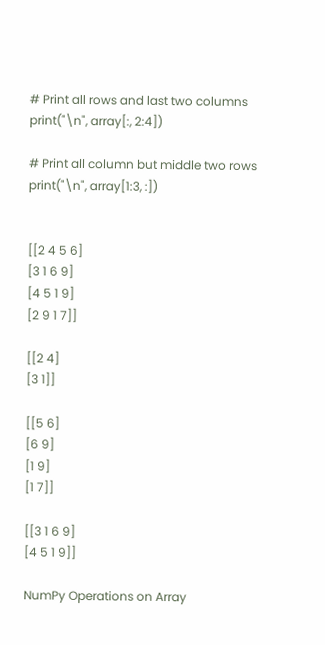# Print all rows and last two columns
print("\n", array[:, 2:4])

# Print all column but middle two rows
print("\n", array[1:3, :])


[[2 4 5 6]
[3 1 6 9]
[4 5 1 9]
[2 9 1 7]]

[[2 4]
[3 1]]

[[5 6]
[6 9]
[1 9]
[1 7]]

[[3 1 6 9]
[4 5 1 9]]

NumPy Operations on Array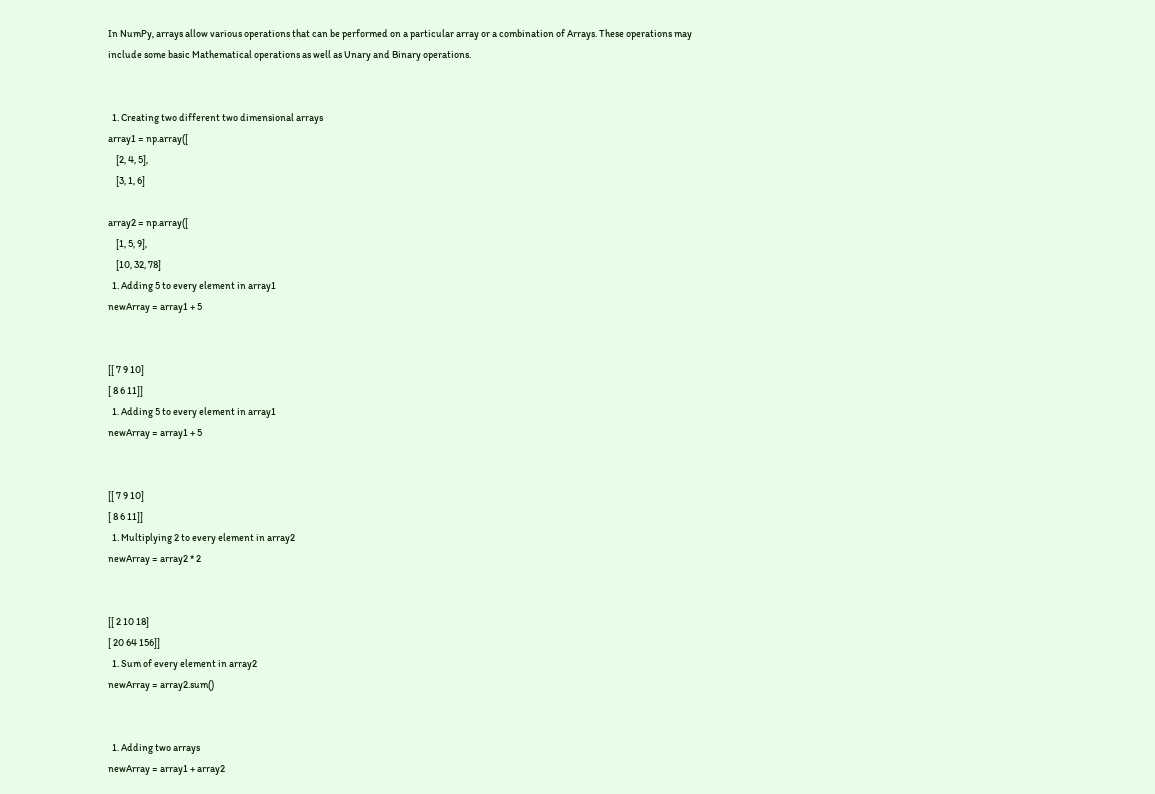In NumPy, arrays allow various operations that can be performed on a particular array or a combination of Arrays. These operations may include some basic Mathematical operations as well as Unary and Binary operations.


  1. Creating two different two dimensional arrays
array1 = np.array([
    [2, 4, 5],
    [3, 1, 6]

array2 = np.array([
    [1, 5, 9],
    [10, 32, 78]
  1. Adding 5 to every element in array1
newArray = array1 + 5


[[ 7 9 10]
[ 8 6 11]]
  1. Adding 5 to every element in array1
newArray = array1 + 5


[[ 7 9 10]
[ 8 6 11]]
  1. Multiplying 2 to every element in array2
newArray = array2 * 2


[[ 2 10 18]
[ 20 64 156]]
  1. Sum of every element in array2
newArray = array2.sum()


  1. Adding two arrays
newArray = array1 + array2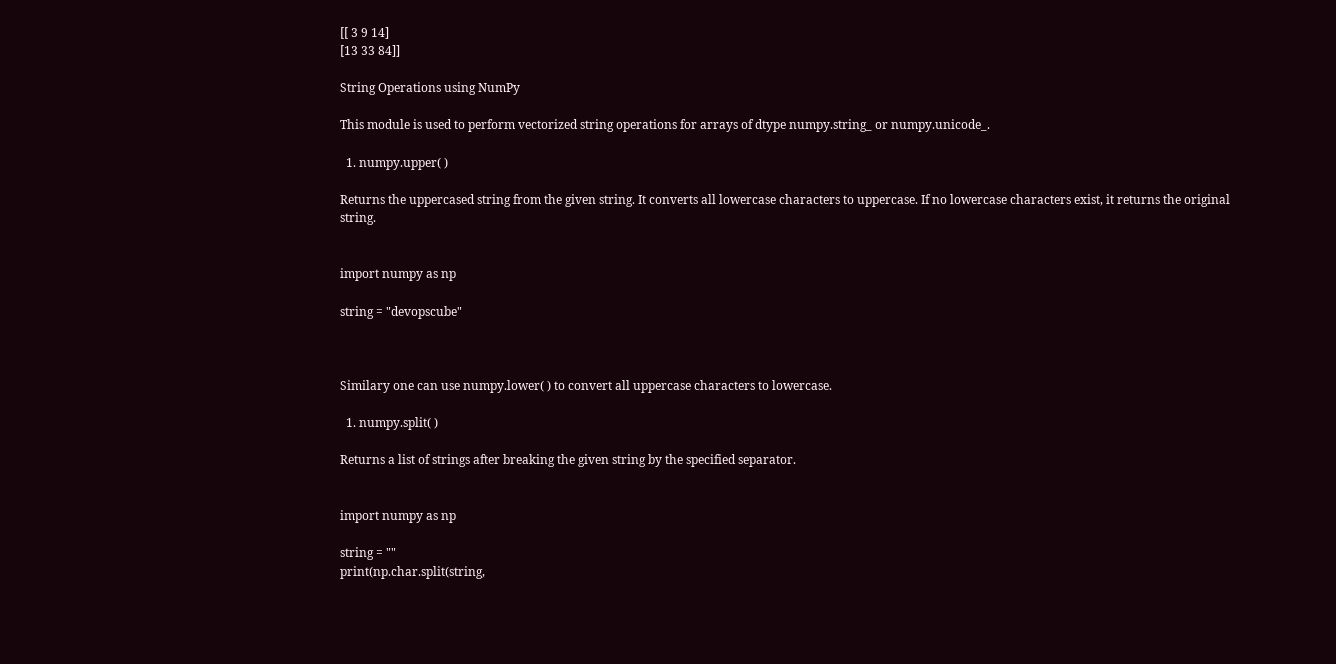[[ 3 9 14]
[13 33 84]]

String Operations using NumPy

This module is used to perform vectorized string operations for arrays of dtype numpy.string_ or numpy.unicode_.

  1. numpy.upper( )

Returns the uppercased string from the given string. It converts all lowercase characters to uppercase. If no lowercase characters exist, it returns the original string.


import numpy as np

string = "devopscube"



Similary one can use numpy.lower( ) to convert all uppercase characters to lowercase.

  1. numpy.split( )

Returns a list of strings after breaking the given string by the specified separator.


import numpy as np

string = ""
print(np.char.split(string,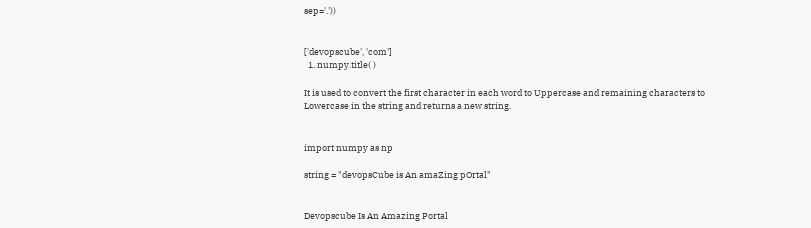sep='.'))


['devopscube', 'com']
  1. numpy.title( )

It is used to convert the first character in each word to Uppercase and remaining characters to Lowercase in the string and returns a new string.


import numpy as np

string = "devopsCube is An amaZing pOrtal"


Devopscube Is An Amazing Portal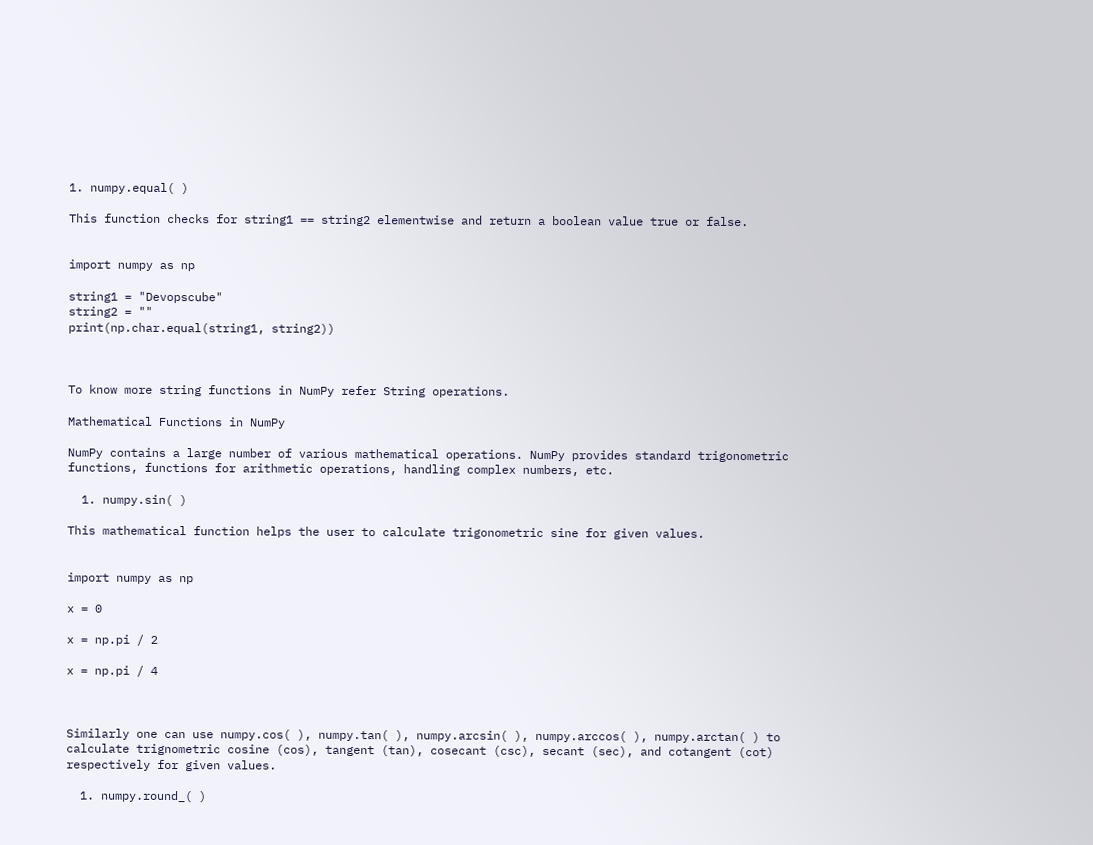1. numpy.equal( )

This function checks for string1 == string2 elementwise and return a boolean value true or false.


import numpy as np

string1 = "Devopscube"
string2 = ""
print(np.char.equal(string1, string2))



To know more string functions in NumPy refer String operations.

Mathematical Functions in NumPy

NumPy contains a large number of various mathematical operations. NumPy provides standard trigonometric functions, functions for arithmetic operations, handling complex numbers, etc.

  1. numpy.sin( )

This mathematical function helps the user to calculate trigonometric sine for given values.


import numpy as np

x = 0

x = np.pi / 2

x = np.pi / 4



Similarly one can use numpy.cos( ), numpy.tan( ), numpy.arcsin( ), numpy.arccos( ), numpy.arctan( ) to calculate trignometric cosine (cos), tangent (tan), cosecant (csc), secant (sec), and cotangent (cot) respectively for given values.

  1. numpy.round_( )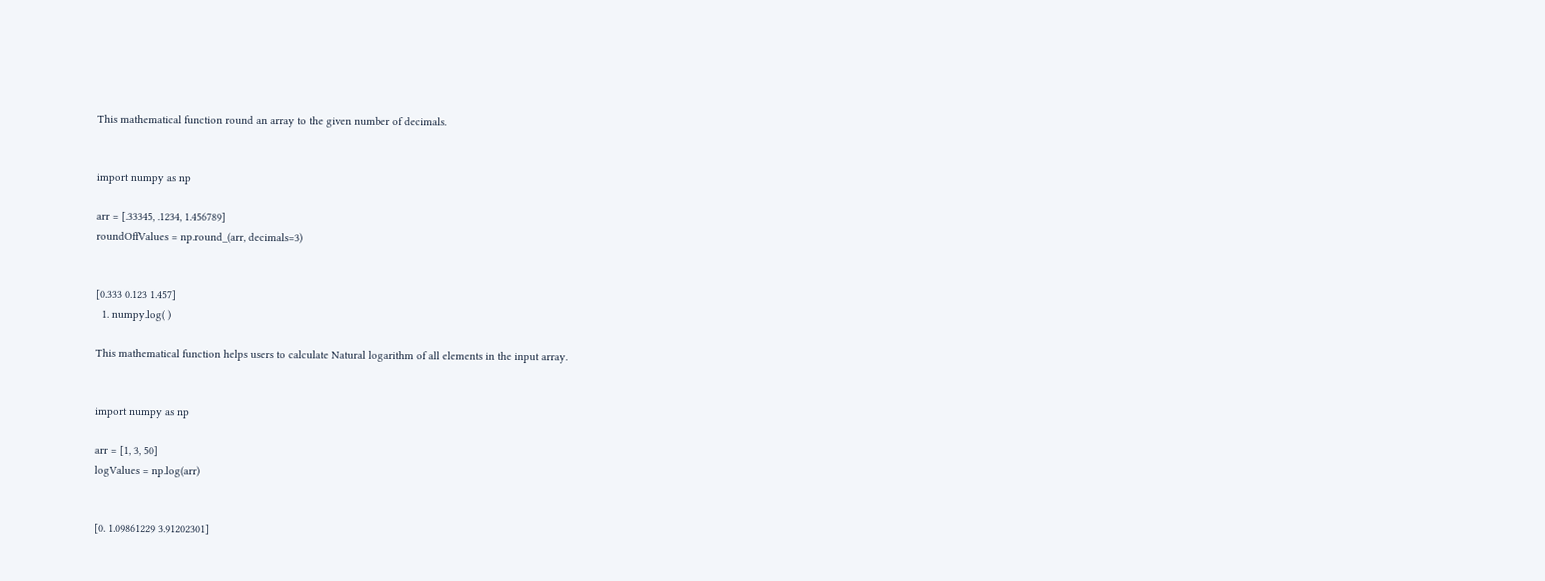This mathematical function round an array to the given number of decimals.


import numpy as np

arr = [.33345, .1234, 1.456789]
roundOffValues = np.round_(arr, decimals=3)


[0.333 0.123 1.457]
  1. numpy.log( )

This mathematical function helps users to calculate Natural logarithm of all elements in the input array.


import numpy as np

arr = [1, 3, 50]
logValues = np.log(arr)


[0. 1.09861229 3.91202301]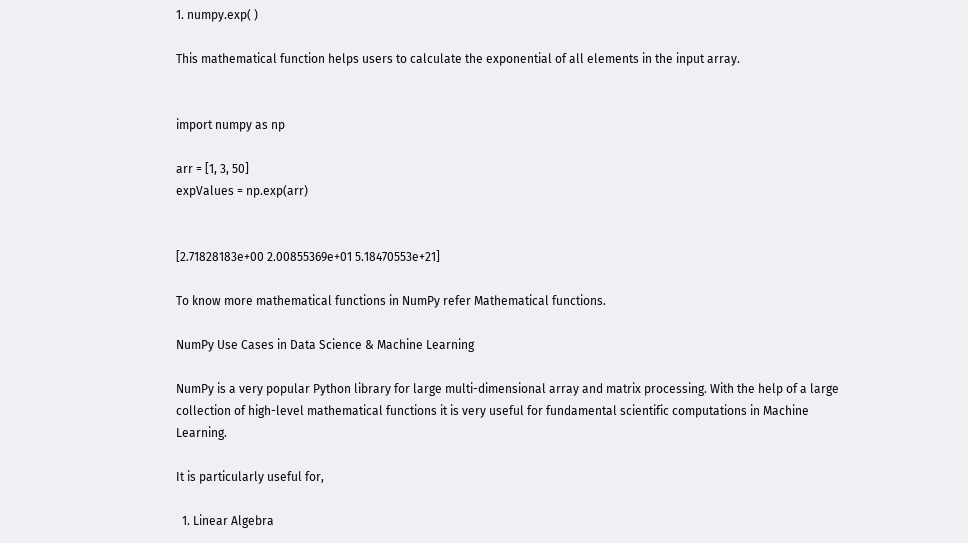1. numpy.exp( )

This mathematical function helps users to calculate the exponential of all elements in the input array.


import numpy as np

arr = [1, 3, 50]
expValues = np.exp(arr)


[2.71828183e+00 2.00855369e+01 5.18470553e+21]

To know more mathematical functions in NumPy refer Mathematical functions.

NumPy Use Cases in Data Science & Machine Learning

NumPy is a very popular Python library for large multi-dimensional array and matrix processing. With the help of a large collection of high-level mathematical functions it is very useful for fundamental scientific computations in Machine Learning.

It is particularly useful for,

  1. Linear Algebra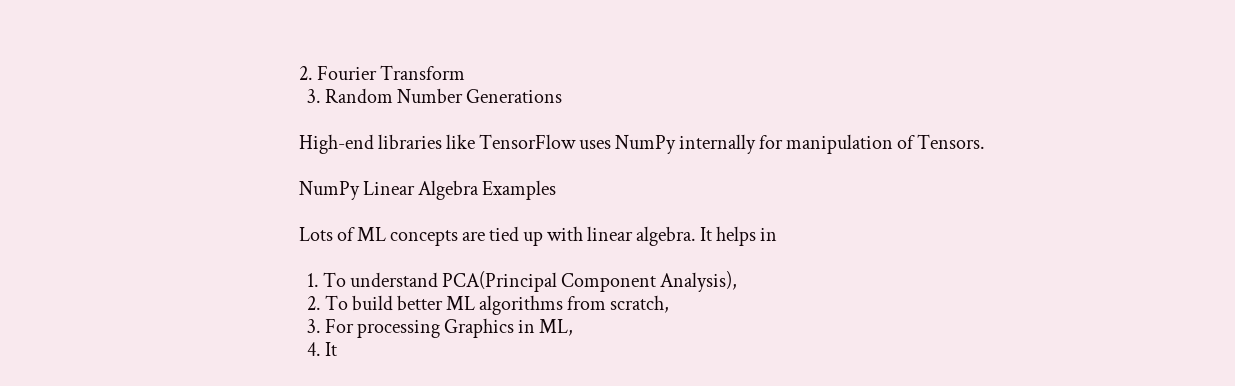2. Fourier Transform
  3. Random Number Generations

High-end libraries like TensorFlow uses NumPy internally for manipulation of Tensors.

NumPy Linear Algebra Examples

Lots of ML concepts are tied up with linear algebra. It helps in

  1. To understand PCA(Principal Component Analysis),
  2. To build better ML algorithms from scratch,
  3. For processing Graphics in ML,
  4. It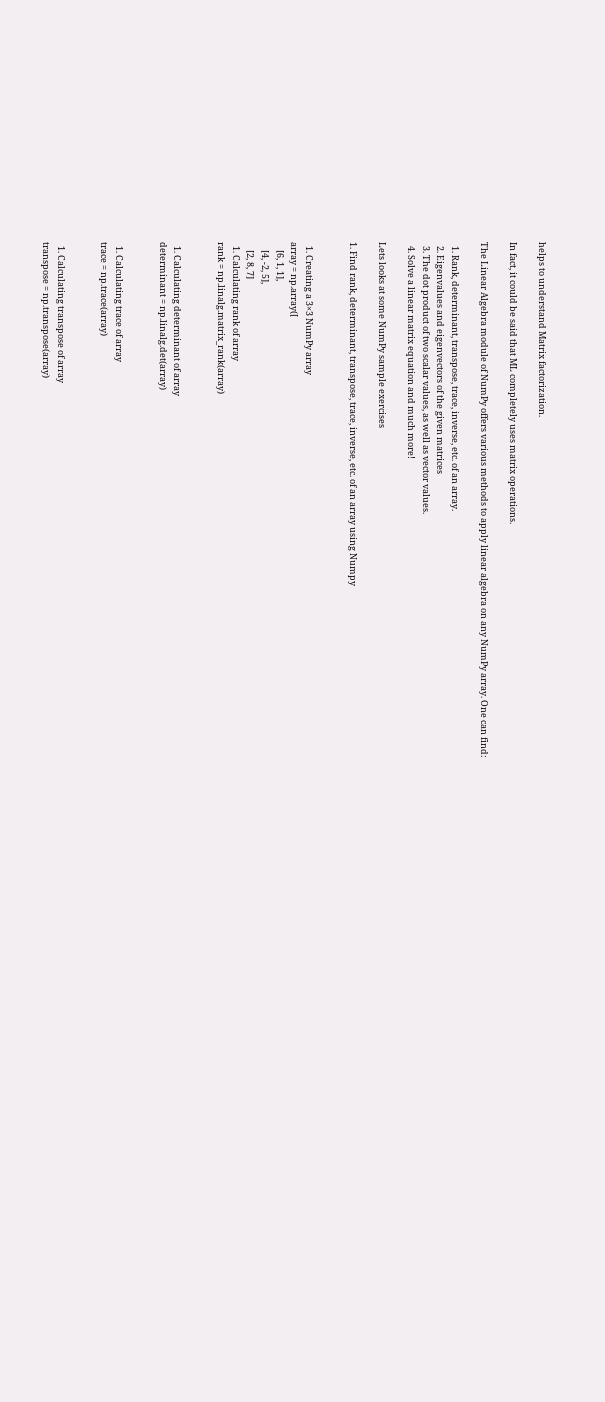helps to understand Matrix factorization.

In fact, it could be said that ML completely uses matrix operations.

The Linear Algebra module of NumPy offers various methods to apply linear algebra on any NumPy array. One can find:

  1. Rank, determinant, transpose, trace, inverse, etc. of an array.
  2. Eigenvalues and eigenvectors of the given matrices
  3. The dot product of two scalar values, as well as vector values.
  4. Solve a linear matrix equation and much more!

Lets looks at some NumPy sample exercises

1. Find rank, determinant, transpose, trace, inverse, etc. of an array using Numpy


  1. Creating a 3×3 NumPy array
array = np.array([
    [6, 1, 1],
    [4, -2, 5],
    [2, 8, 7]
  1. Calculating rank of array
rank = np.linalg.matrix_rank(array)


  1. Calculating determinant of array
determinant = np.linalg.det(array)


  1. Calculating trace of array
trace = np.trace(array)


  1. Calculating transpose of array
transpose = np.transpose(array)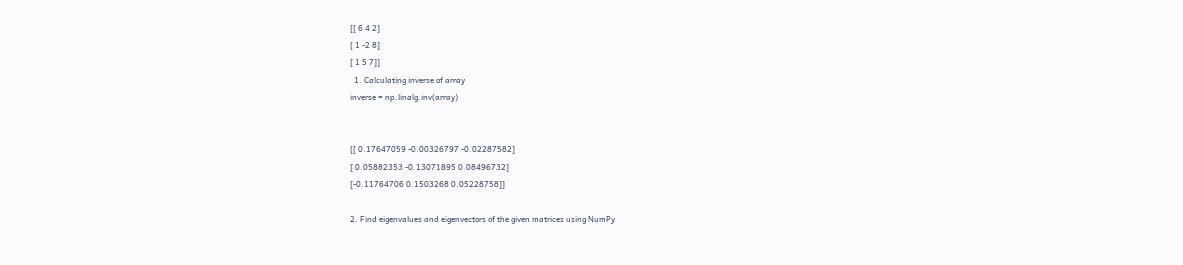[[ 6 4 2]
[ 1 -2 8]
[ 1 5 7]]
  1. Calculating inverse of array
inverse = np.linalg.inv(array)


[[ 0.17647059 -0.00326797 -0.02287582]
[ 0.05882353 -0.13071895 0.08496732]
[-0.11764706 0.1503268 0.05228758]]

2. Find eigenvalues and eigenvectors of the given matrices using NumPy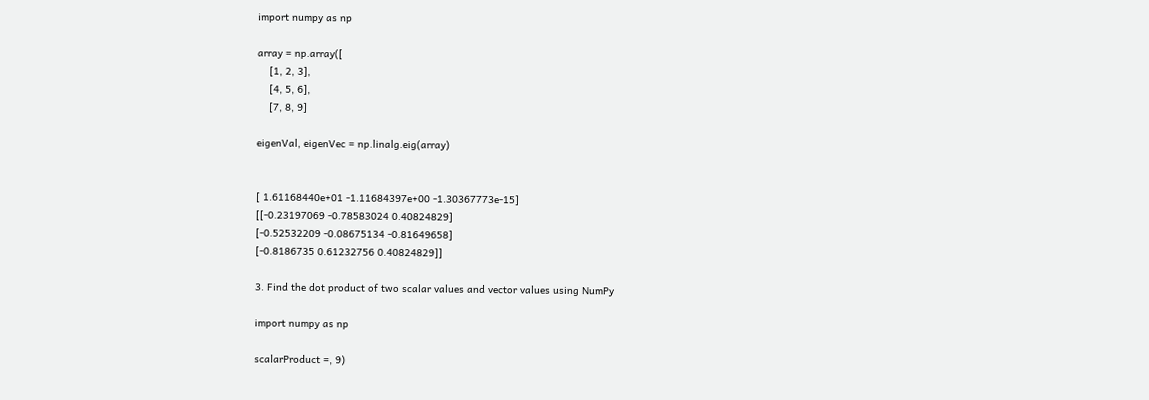import numpy as np

array = np.array([
    [1, 2, 3],
    [4, 5, 6],
    [7, 8, 9]

eigenVal, eigenVec = np.linalg.eig(array)


[ 1.61168440e+01 -1.11684397e+00 -1.30367773e-15]
[[-0.23197069 -0.78583024 0.40824829]
[-0.52532209 -0.08675134 -0.81649658]
[-0.8186735 0.61232756 0.40824829]]

3. Find the dot product of two scalar values and vector values using NumPy

import numpy as np

scalarProduct =, 9)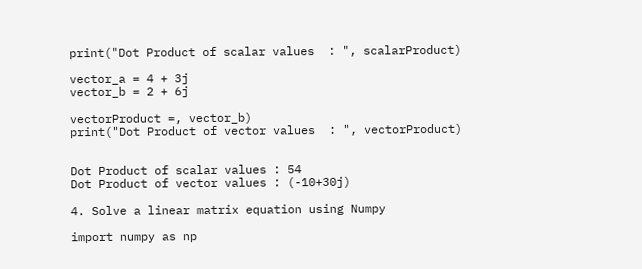print("Dot Product of scalar values  : ", scalarProduct)

vector_a = 4 + 3j
vector_b = 2 + 6j

vectorProduct =, vector_b)
print("Dot Product of vector values  : ", vectorProduct)


Dot Product of scalar values : 54
Dot Product of vector values : (-10+30j)

4. Solve a linear matrix equation using Numpy

import numpy as np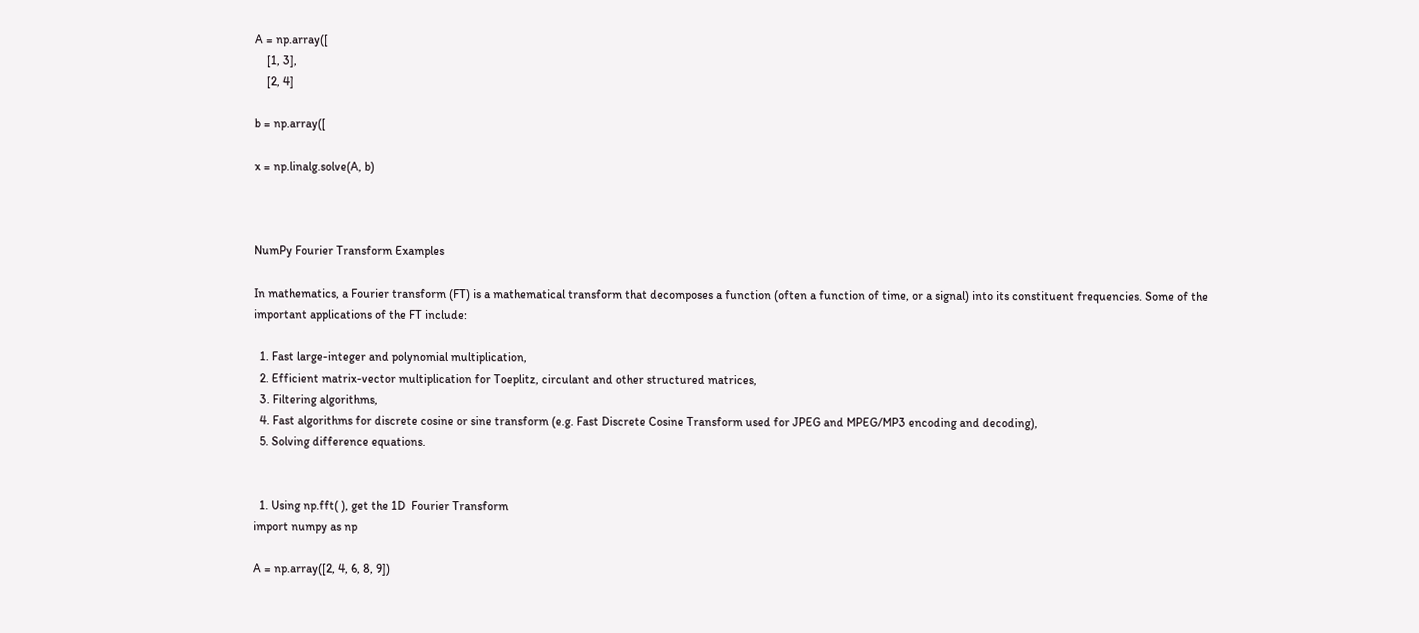A = np.array([
    [1, 3],
    [2, 4]

b = np.array([

x = np.linalg.solve(A, b)



NumPy Fourier Transform Examples

In mathematics, a Fourier transform (FT) is a mathematical transform that decomposes a function (often a function of time, or a signal) into its constituent frequencies. Some of the important applications of the FT include:

  1. Fast large-integer and polynomial multiplication,
  2. Efficient matrix-vector multiplication for Toeplitz, circulant and other structured matrices,
  3. Filtering algorithms,
  4. Fast algorithms for discrete cosine or sine transform (e.g. Fast Discrete Cosine Transform used for JPEG and MPEG/MP3 encoding and decoding),
  5. Solving difference equations.


  1. Using np.fft( ), get the 1D  Fourier Transform
import numpy as np

A = np.array([2, 4, 6, 8, 9])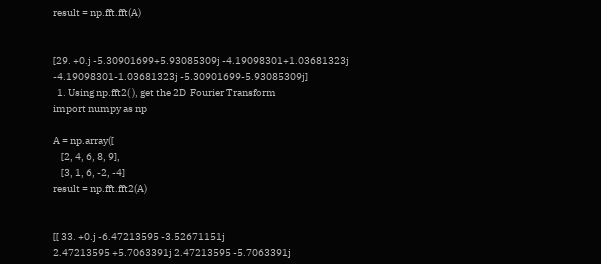result = np.fft.fft(A)


[29. +0.j -5.30901699+5.93085309j -4.19098301+1.03681323j
-4.19098301-1.03681323j -5.30901699-5.93085309j]
  1. Using np.fft2( ), get the 2D  Fourier Transform
import numpy as np

A = np.array([
    [2, 4, 6, 8, 9],
    [3, 1, 6, -2, -4]
result = np.fft.fft2(A)


[[ 33. +0.j -6.47213595 -3.52671151j
2.47213595 +5.7063391j 2.47213595 -5.7063391j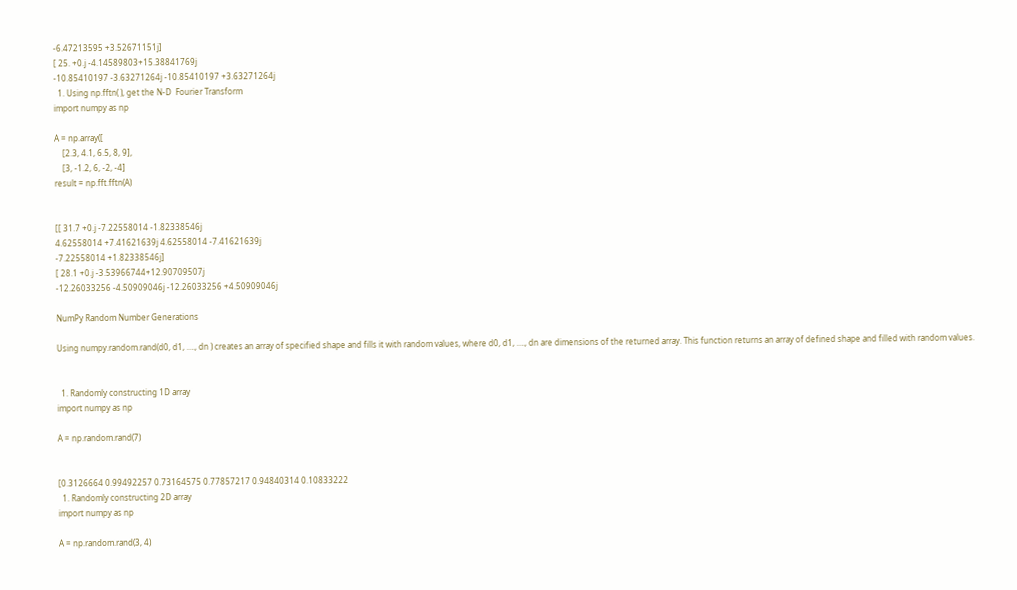-6.47213595 +3.52671151j]
[ 25. +0.j -4.14589803+15.38841769j
-10.85410197 -3.63271264j -10.85410197 +3.63271264j
  1. Using np.fftn( ), get the N-D  Fourier Transform
import numpy as np

A = np.array([
    [2.3, 4.1, 6.5, 8, 9],
    [3, -1.2, 6, -2, -4]
result = np.fft.fftn(A)


[[ 31.7 +0.j -7.22558014 -1.82338546j
4.62558014 +7.41621639j 4.62558014 -7.41621639j
-7.22558014 +1.82338546j]
[ 28.1 +0.j -3.53966744+12.90709507j
-12.26033256 -4.50909046j -12.26033256 +4.50909046j

NumPy Random Number Generations

Using numpy.random.rand(d0, d1, …., dn ) creates an array of specified shape and fills it with random values, where d0, d1, …., dn are dimensions of the returned array. This function returns an array of defined shape and filled with random values.


  1. Randomly constructing 1D array
import numpy as np

A = np.random.rand(7)


[0.3126664 0.99492257 0.73164575 0.77857217 0.94840314 0.10833222
  1. Randomly constructing 2D array
import numpy as np

A = np.random.rand(3, 4)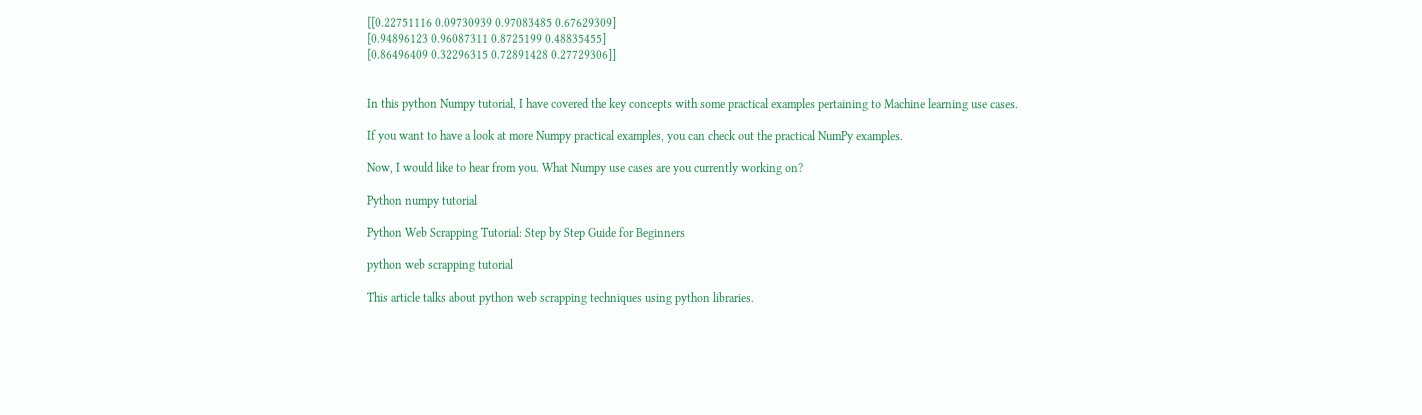[[0.22751116 0.09730939 0.97083485 0.67629309]
[0.94896123 0.96087311 0.8725199 0.48835455]
[0.86496409 0.32296315 0.72891428 0.27729306]]


In this python Numpy tutorial, I have covered the key concepts with some practical examples pertaining to Machine learning use cases.

If you want to have a look at more Numpy practical examples, you can check out the practical NumPy examples.

Now, I would like to hear from you. What Numpy use cases are you currently working on?

Python numpy tutorial

Python Web Scrapping Tutorial: Step by Step Guide for Beginners

python web scrapping tutorial

This article talks about python web scrapping techniques using python libraries.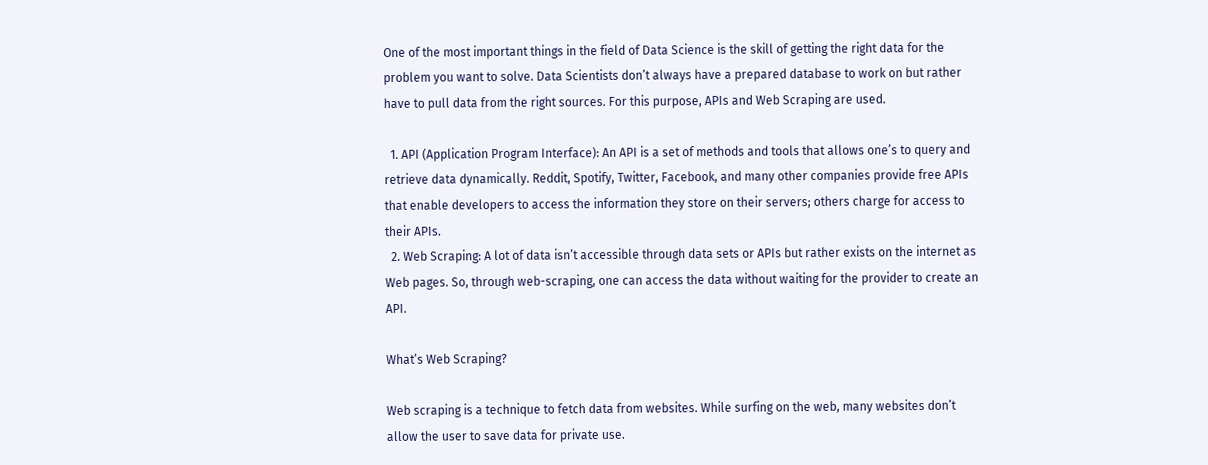One of the most important things in the field of Data Science is the skill of getting the right data for the problem you want to solve. Data Scientists don’t always have a prepared database to work on but rather have to pull data from the right sources. For this purpose, APIs and Web Scraping are used.

  1. API (Application Program Interface): An API is a set of methods and tools that allows one’s to query and retrieve data dynamically. Reddit, Spotify, Twitter, Facebook, and many other companies provide free APIs that enable developers to access the information they store on their servers; others charge for access to their APIs.
  2. Web Scraping: A lot of data isn’t accessible through data sets or APIs but rather exists on the internet as Web pages. So, through web-scraping, one can access the data without waiting for the provider to create an API.

What’s Web Scraping?

Web scraping is a technique to fetch data from websites. While surfing on the web, many websites don’t allow the user to save data for private use.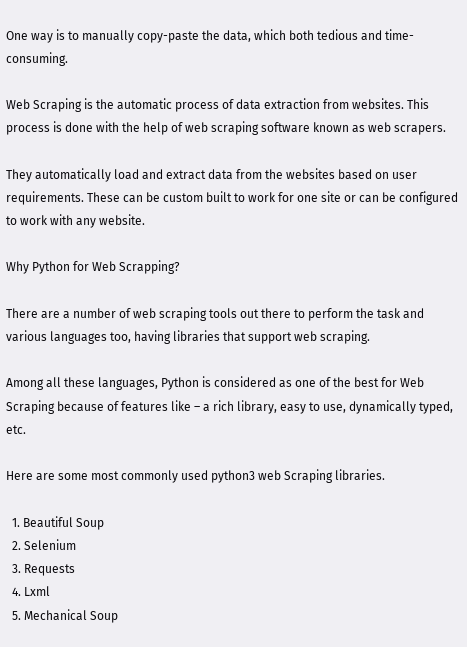One way is to manually copy-paste the data, which both tedious and time-consuming.

Web Scraping is the automatic process of data extraction from websites. This process is done with the help of web scraping software known as web scrapers.

They automatically load and extract data from the websites based on user requirements. These can be custom built to work for one site or can be configured to work with any website.

Why Python for Web Scrapping?

There are a number of web scraping tools out there to perform the task and various languages too, having libraries that support web scraping.

Among all these languages, Python is considered as one of the best for Web Scraping because of features like – a rich library, easy to use, dynamically typed, etc.

Here are some most commonly used python3 web Scraping libraries.

  1. Beautiful Soup
  2. Selenium
  3. Requests
  4. Lxml
  5. Mechanical Soup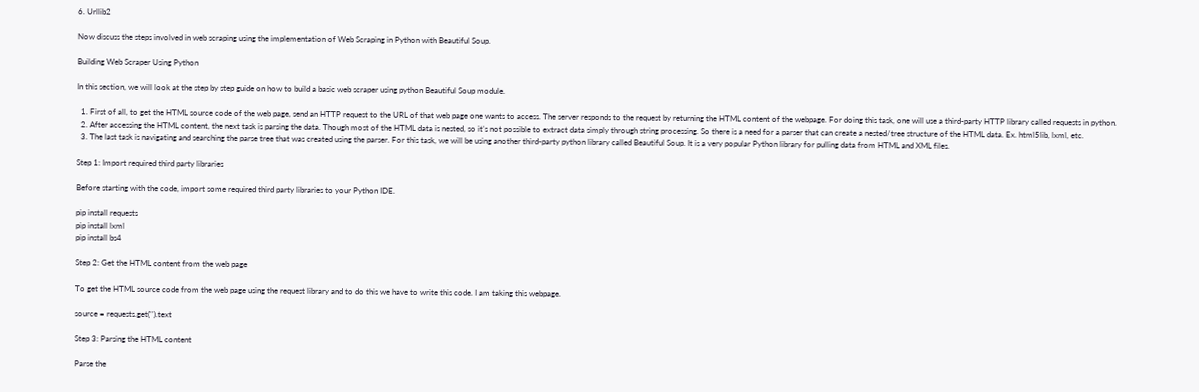6. Urllib2

Now discuss the steps involved in web scraping using the implementation of Web Scraping in Python with Beautiful Soup.

Building Web Scraper Using Python

In this section, we will look at the step by step guide on how to build a basic web scraper using python Beautiful Soup module.

  1. First of all, to get the HTML source code of the web page, send an HTTP request to the URL of that web page one wants to access. The server responds to the request by returning the HTML content of the webpage. For doing this task, one will use a third-party HTTP library called requests in python.
  2. After accessing the HTML content, the next task is parsing the data. Though most of the HTML data is nested, so it’s not possible to extract data simply through string processing. So there is a need for a parser that can create a nested/tree structure of the HTML data. Ex. html5lib, lxml, etc.
  3. The last task is navigating and searching the parse tree that was created using the parser. For this task, we will be using another third-party python library called Beautiful Soup. It is a very popular Python library for pulling data from HTML and XML files.

Step 1: Import required third party libraries

Before starting with the code, import some required third party libraries to your Python IDE.

pip install requests
pip install lxml
pip install bs4

Step 2: Get the HTML content from the web page

To get the HTML source code from the web page using the request library and to do this we have to write this code. I am taking this webpage.

source = requests.get('').text

Step 3: Parsing the HTML content

Parse the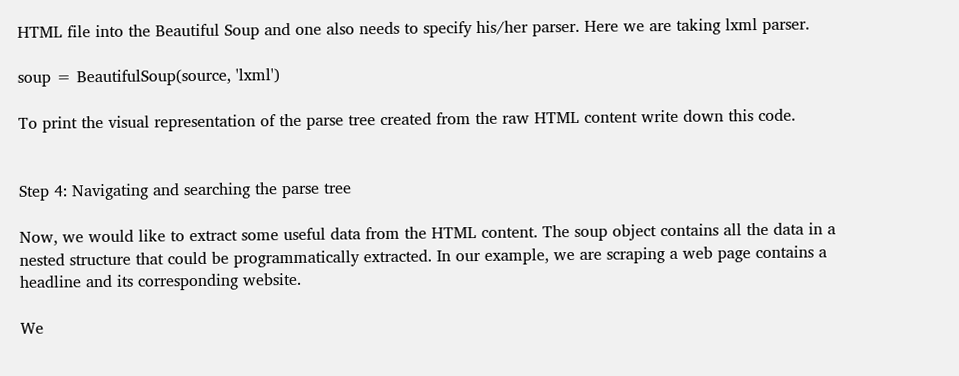HTML file into the Beautiful Soup and one also needs to specify his/her parser. Here we are taking lxml parser.

soup = BeautifulSoup(source, 'lxml')

To print the visual representation of the parse tree created from the raw HTML content write down this code.


Step 4: Navigating and searching the parse tree

Now, we would like to extract some useful data from the HTML content. The soup object contains all the data in a nested structure that could be programmatically extracted. In our example, we are scraping a web page contains a headline and its corresponding website.

We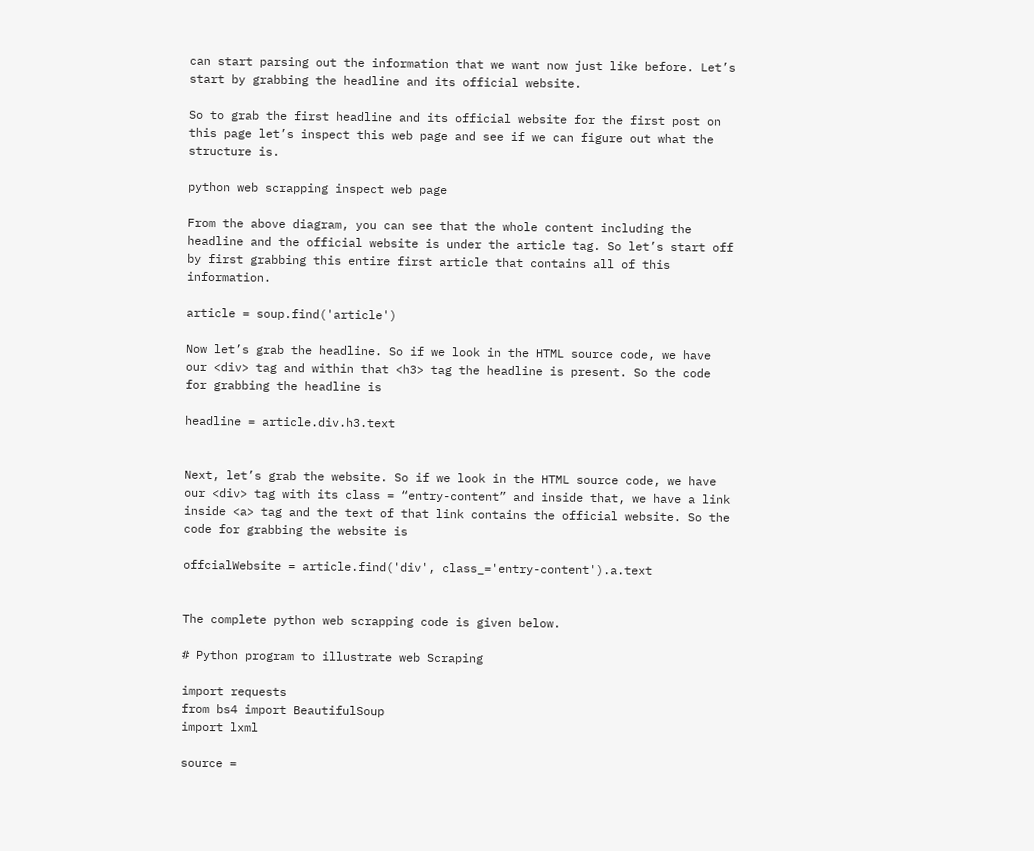can start parsing out the information that we want now just like before. Let’s start by grabbing the headline and its official website.

So to grab the first headline and its official website for the first post on this page let’s inspect this web page and see if we can figure out what the structure is.

python web scrapping inspect web page

From the above diagram, you can see that the whole content including the headline and the official website is under the article tag. So let’s start off by first grabbing this entire first article that contains all of this information.

article = soup.find('article')

Now let’s grab the headline. So if we look in the HTML source code, we have our <div> tag and within that <h3> tag the headline is present. So the code for grabbing the headline is

headline = article.div.h3.text


Next, let’s grab the website. So if we look in the HTML source code, we have our <div> tag with its class = “entry-content” and inside that, we have a link inside <a> tag and the text of that link contains the official website. So the code for grabbing the website is

offcialWebsite = article.find('div', class_='entry-content').a.text


The complete python web scrapping code is given below.

# Python program to illustrate web Scraping

import requests
from bs4 import BeautifulSoup
import lxml

source =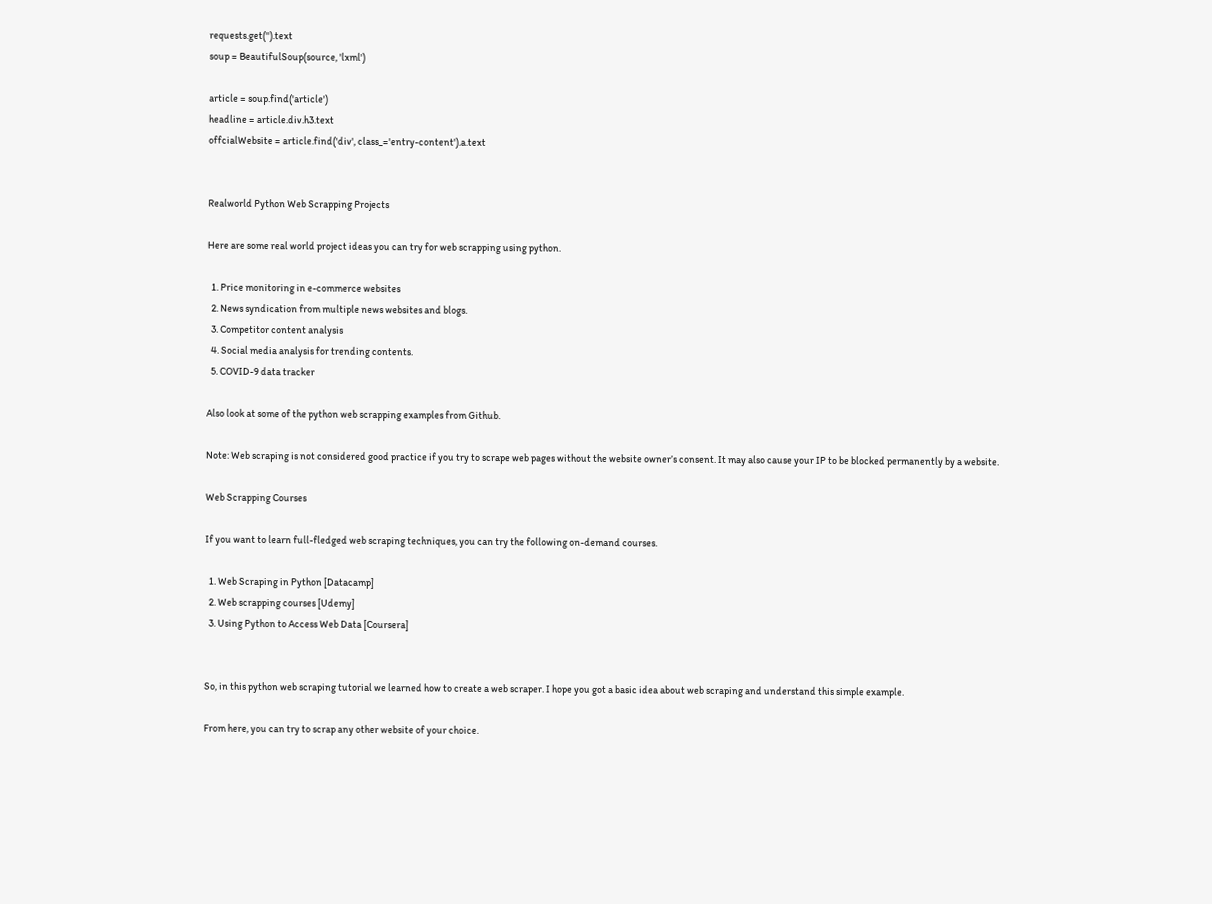requests.get('').text
soup = BeautifulSoup(source, 'lxml')

article = soup.find('article')
headline = article.div.h3.text
offcialWebsite = article.find('div', class_='entry-content').a.text


Realworld Python Web Scrapping Projects

Here are some real world project ideas you can try for web scrapping using python.

  1. Price monitoring in e-commerce websites
  2. News syndication from multiple news websites and blogs.
  3. Competitor content analysis
  4. Social media analysis for trending contents.
  5. COVID-9 data tracker

Also look at some of the python web scrapping examples from Github.

Note: Web scraping is not considered good practice if you try to scrape web pages without the website owner’s consent. It may also cause your IP to be blocked permanently by a website.

Web Scrapping Courses

If you want to learn full-fledged web scraping techniques, you can try the following on-demand courses.

  1. Web Scraping in Python [Datacamp]
  2. Web scrapping courses [Udemy]
  3. Using Python to Access Web Data [Coursera]


So, in this python web scraping tutorial we learned how to create a web scraper. I hope you got a basic idea about web scraping and understand this simple example.

From here, you can try to scrap any other website of your choice.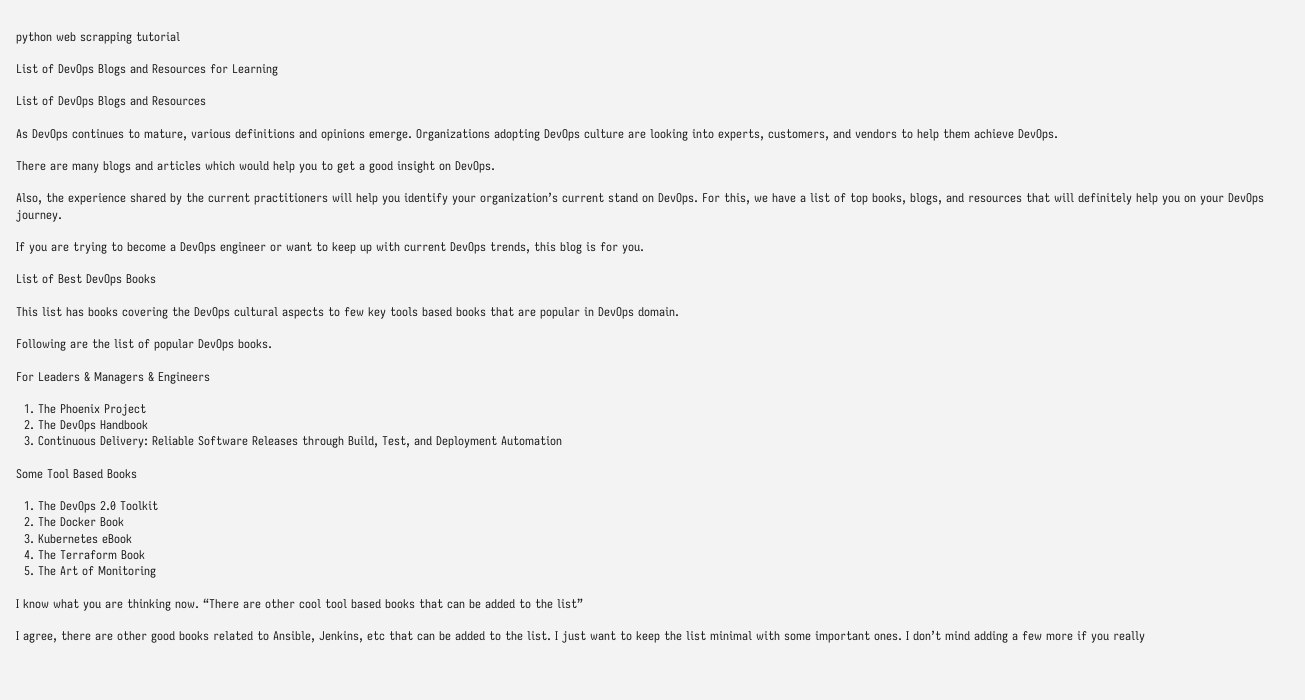python web scrapping tutorial

List of DevOps Blogs and Resources for Learning

List of DevOps Blogs and Resources

As DevOps continues to mature, various definitions and opinions emerge. Organizations adopting DevOps culture are looking into experts, customers, and vendors to help them achieve DevOps.

There are many blogs and articles which would help you to get a good insight on DevOps.

Also, the experience shared by the current practitioners will help you identify your organization’s current stand on DevOps. For this, we have a list of top books, blogs, and resources that will definitely help you on your DevOps journey.

If you are trying to become a DevOps engineer or want to keep up with current DevOps trends, this blog is for you.

List of Best DevOps Books

This list has books covering the DevOps cultural aspects to few key tools based books that are popular in DevOps domain.

Following are the list of popular DevOps books.

For Leaders & Managers & Engineers

  1. The Phoenix Project
  2. The DevOps Handbook
  3. Continuous Delivery: Reliable Software Releases through Build, Test, and Deployment Automation

Some Tool Based Books

  1. The DevOps 2.0 Toolkit
  2. The Docker Book
  3. Kubernetes eBook
  4. The Terraform Book
  5. The Art of Monitoring

I know what you are thinking now. “There are other cool tool based books that can be added to the list”

I agree, there are other good books related to Ansible, Jenkins, etc that can be added to the list. I just want to keep the list minimal with some important ones. I don’t mind adding a few more if you really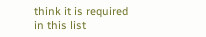think it is required in this list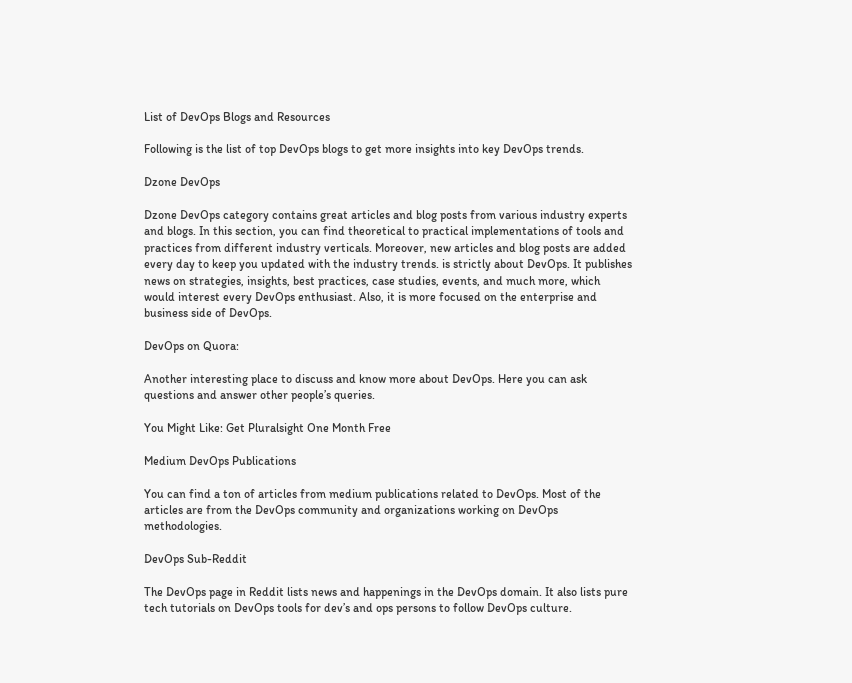List of DevOps Blogs and Resources

Following is the list of top DevOps blogs to get more insights into key DevOps trends.

Dzone DevOps

Dzone DevOps category contains great articles and blog posts from various industry experts and blogs. In this section, you can find theoretical to practical implementations of tools and practices from different industry verticals. Moreover, new articles and blog posts are added every day to keep you updated with the industry trends. is strictly about DevOps. It publishes news on strategies, insights, best practices, case studies, events, and much more, which would interest every DevOps enthusiast. Also, it is more focused on the enterprise and business side of DevOps.

DevOps on Quora:

Another interesting place to discuss and know more about DevOps. Here you can ask questions and answer other people’s queries.

You Might Like: Get Pluralsight One Month Free

Medium DevOps Publications

You can find a ton of articles from medium publications related to DevOps. Most of the articles are from the DevOps community and organizations working on DevOps methodologies.

DevOps Sub-Reddit

The DevOps page in Reddit lists news and happenings in the DevOps domain. It also lists pure tech tutorials on DevOps tools for dev’s and ops persons to follow DevOps culture.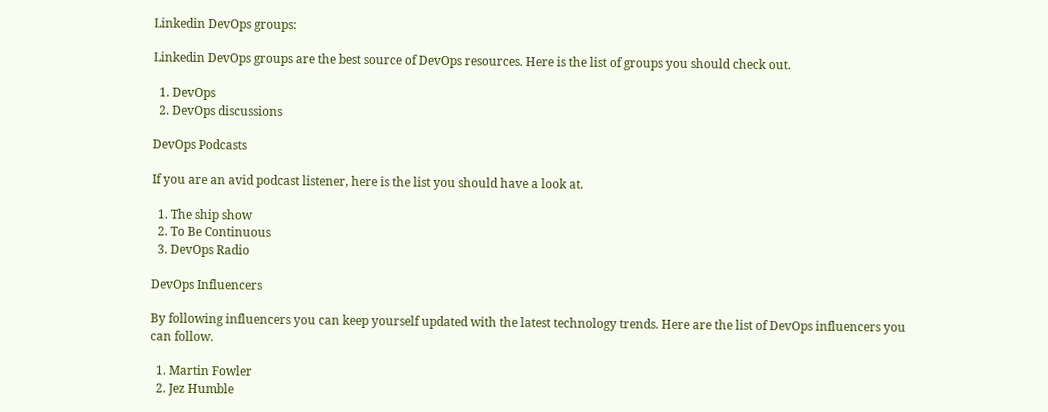Linkedin DevOps groups:

Linkedin DevOps groups are the best source of DevOps resources. Here is the list of groups you should check out.

  1. DevOps
  2. DevOps discussions

DevOps Podcasts

If you are an avid podcast listener, here is the list you should have a look at.

  1. The ship show
  2. To Be Continuous
  3. DevOps Radio

DevOps Influencers

By following influencers you can keep yourself updated with the latest technology trends. Here are the list of DevOps influencers you can follow.

  1. Martin Fowler
  2. Jez Humble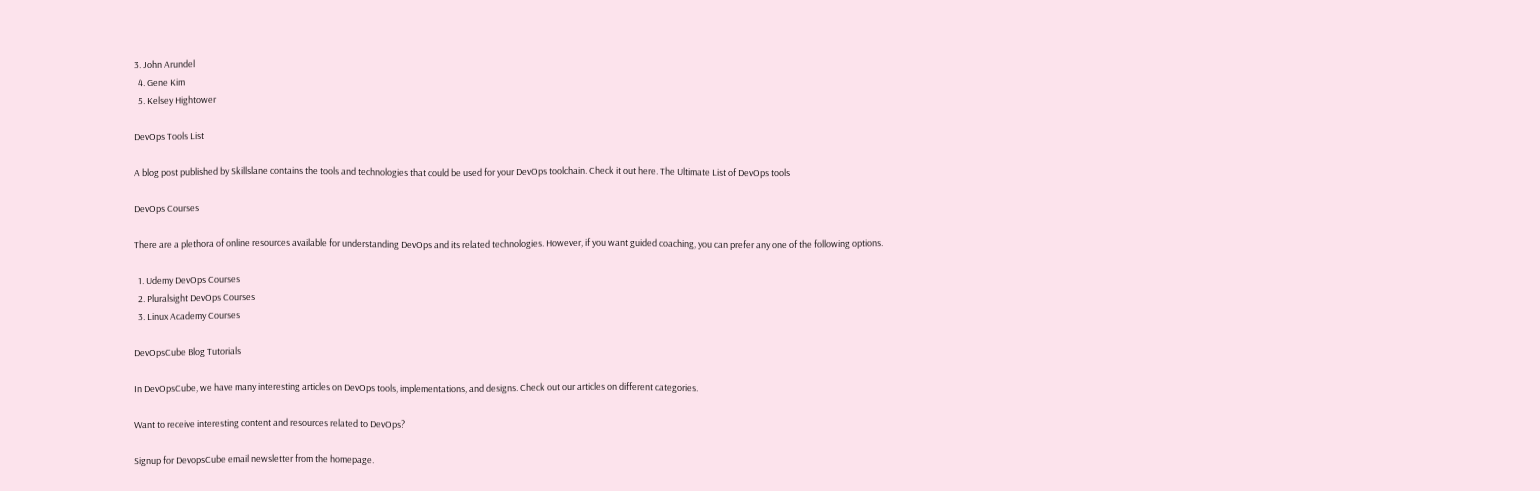3. John Arundel
  4. Gene Kim
  5. Kelsey Hightower

DevOps Tools List

A blog post published by Skillslane contains the tools and technologies that could be used for your DevOps toolchain. Check it out here. The Ultimate List of DevOps tools

DevOps Courses

There are a plethora of online resources available for understanding DevOps and its related technologies. However, if you want guided coaching, you can prefer any one of the following options.

  1. Udemy DevOps Courses
  2. Pluralsight DevOps Courses
  3. Linux Academy Courses

DevOpsCube Blog Tutorials

In DevOpsCube, we have many interesting articles on DevOps tools, implementations, and designs. Check out our articles on different categories.

Want to receive interesting content and resources related to DevOps?

Signup for DevopsCube email newsletter from the homepage.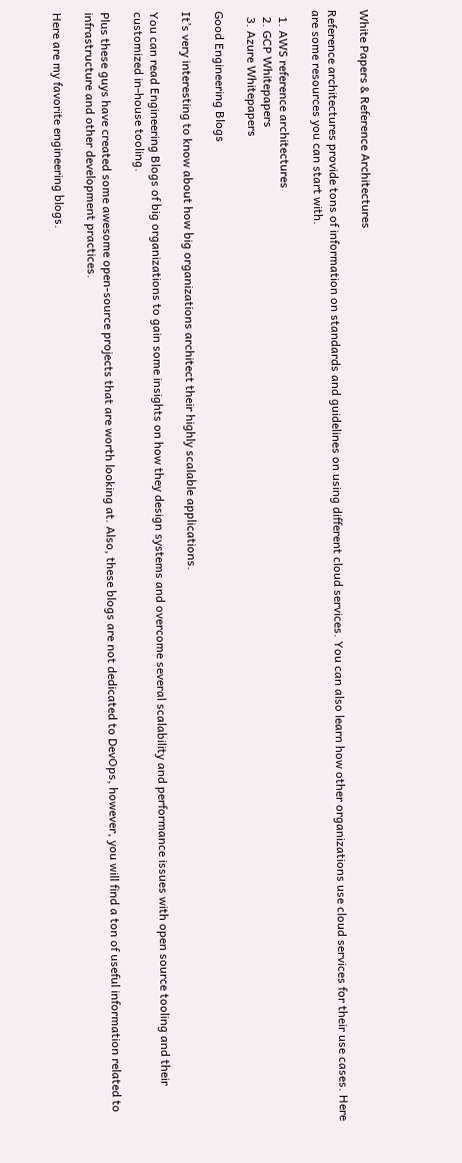White Papers & Reference Architectures

Reference architectures provide tons of information on standards and guidelines on using different cloud services. You can also learn how other organizations use cloud services for their use cases. Here are some resources you can start with.

  1. AWS reference architectures
  2. GCP Whitepapers
  3. Azure Whitepapers

Good Engineering Blogs

It’s very interesting to know about how big organizations architect their highly scalable applications.

You can read Engineering Blogs of big organizations to gain some insights on how they design systems and overcome several scalability and performance issues with open source tooling and their customized in-house tooling.

Plus these guys have created some awesome open-source projects that are worth looking at. Also, these blogs are not dedicated to DevOps, however, you will find a ton of useful information related to infrastructure and other development practices.

Here are my favorite engineering blogs.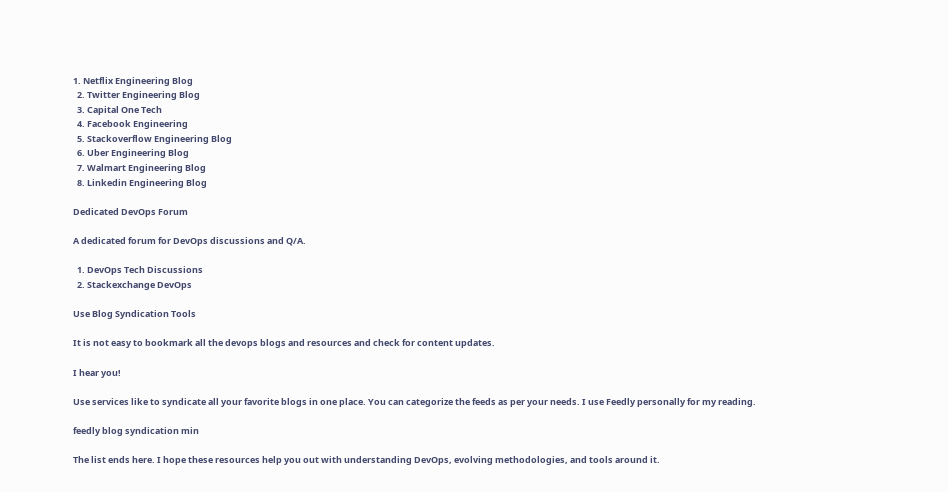1. Netflix Engineering Blog
  2. Twitter Engineering Blog
  3. Capital One Tech
  4. Facebook Engineering
  5. Stackoverflow Engineering Blog
  6. Uber Engineering Blog
  7. Walmart Engineering Blog
  8. Linkedin Engineering Blog

Dedicated DevOps Forum

A dedicated forum for DevOps discussions and Q/A.

  1. DevOps Tech Discussions
  2. Stackexchange DevOps

Use Blog Syndication Tools

It is not easy to bookmark all the devops blogs and resources and check for content updates.

I hear you!

Use services like to syndicate all your favorite blogs in one place. You can categorize the feeds as per your needs. I use Feedly personally for my reading.

feedly blog syndication min

The list ends here. I hope these resources help you out with understanding DevOps, evolving methodologies, and tools around it.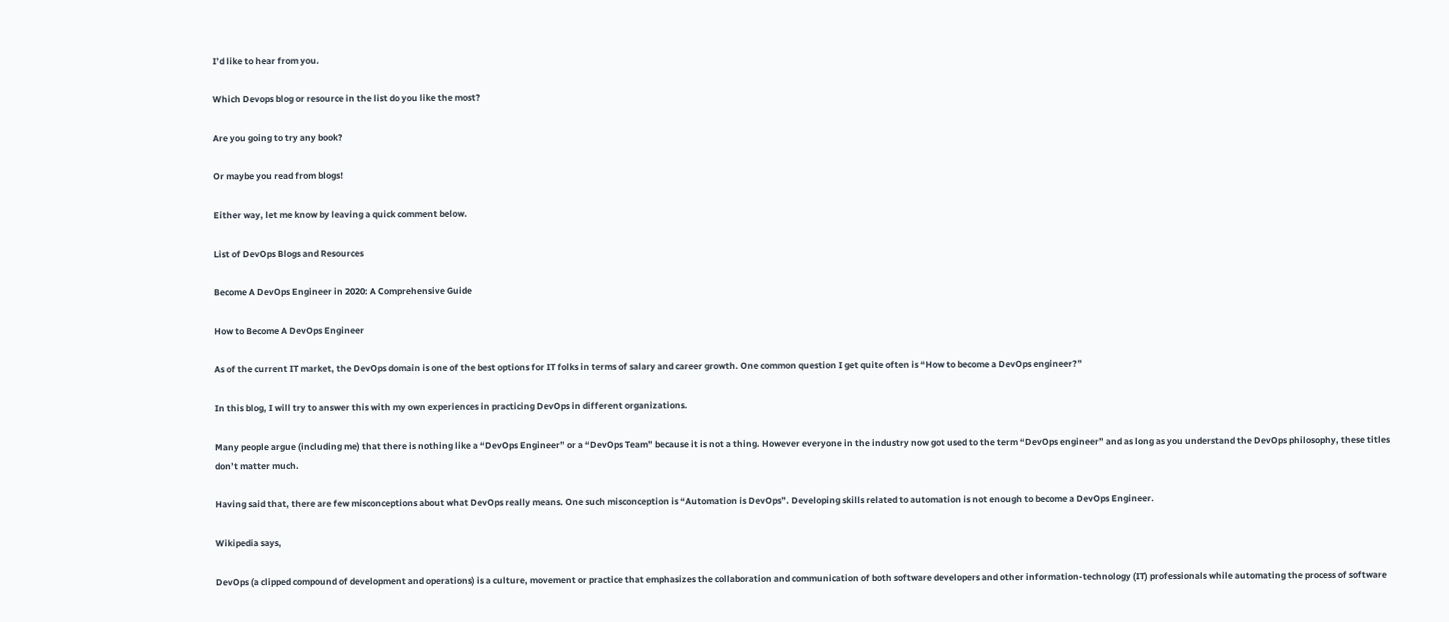I’d like to hear from you.

Which Devops blog or resource in the list do you like the most?

Are you going to try any book?

Or maybe you read from blogs!

Either way, let me know by leaving a quick comment below.

List of DevOps Blogs and Resources

Become A DevOps Engineer in 2020: A Comprehensive Guide

How to Become A DevOps Engineer

As of the current IT market, the DevOps domain is one of the best options for IT folks in terms of salary and career growth. One common question I get quite often is “How to become a DevOps engineer?”

In this blog, I will try to answer this with my own experiences in practicing DevOps in different organizations.

Many people argue (including me) that there is nothing like a “DevOps Engineer” or a “DevOps Team” because it is not a thing. However everyone in the industry now got used to the term “DevOps engineer” and as long as you understand the DevOps philosophy, these titles don’t matter much.

Having said that, there are few misconceptions about what DevOps really means. One such misconception is “Automation is DevOps”. Developing skills related to automation is not enough to become a DevOps Engineer.

Wikipedia says,

DevOps (a clipped compound of development and operations) is a culture, movement or practice that emphasizes the collaboration and communication of both software developers and other information-technology (IT) professionals while automating the process of software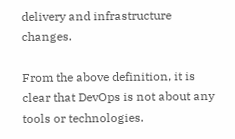delivery and infrastructure changes.

From the above definition, it is clear that DevOps is not about any tools or technologies.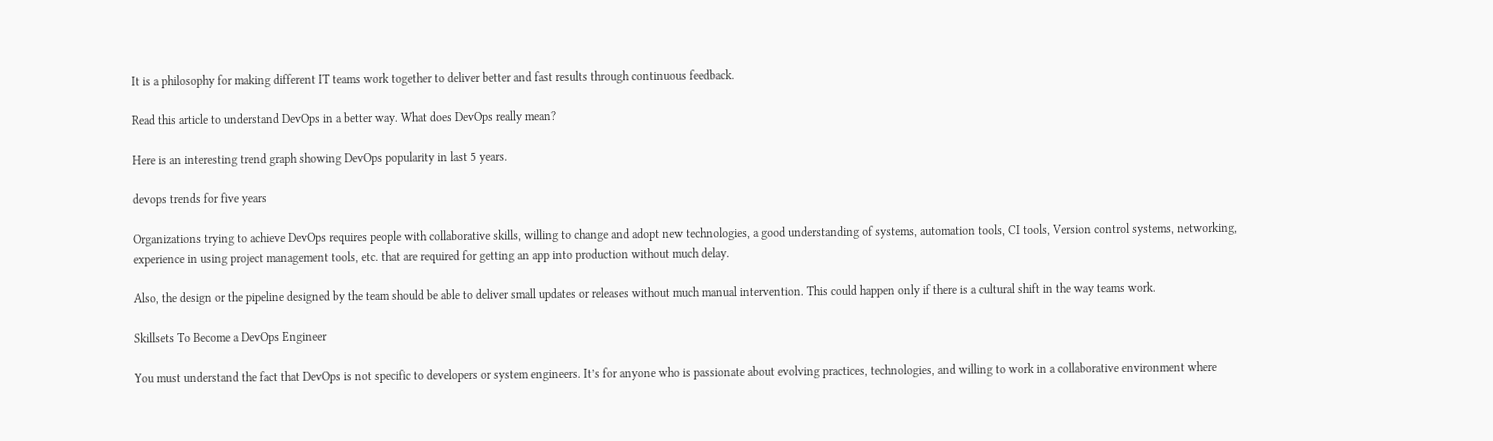It is a philosophy for making different IT teams work together to deliver better and fast results through continuous feedback.

Read this article to understand DevOps in a better way. What does DevOps really mean?

Here is an interesting trend graph showing DevOps popularity in last 5 years.

devops trends for five years

Organizations trying to achieve DevOps requires people with collaborative skills, willing to change and adopt new technologies, a good understanding of systems, automation tools, CI tools, Version control systems, networking, experience in using project management tools, etc. that are required for getting an app into production without much delay.

Also, the design or the pipeline designed by the team should be able to deliver small updates or releases without much manual intervention. This could happen only if there is a cultural shift in the way teams work.

Skillsets To Become a DevOps Engineer

You must understand the fact that DevOps is not specific to developers or system engineers. It’s for anyone who is passionate about evolving practices, technologies, and willing to work in a collaborative environment where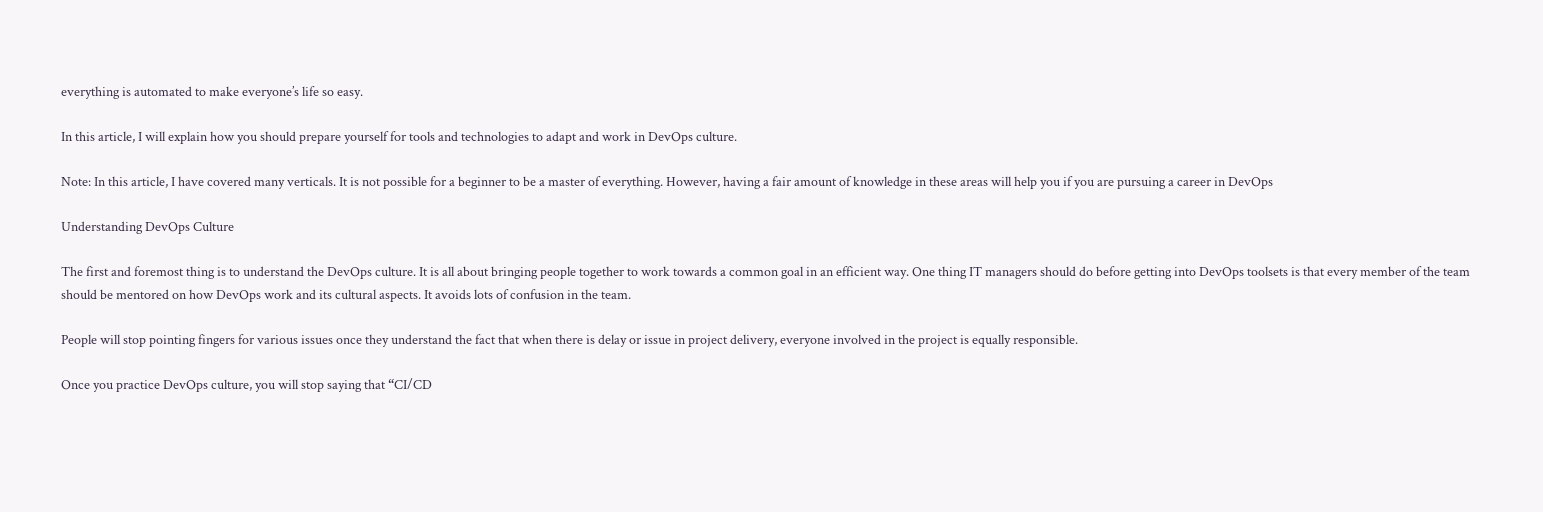everything is automated to make everyone’s life so easy.

In this article, I will explain how you should prepare yourself for tools and technologies to adapt and work in DevOps culture.

Note: In this article, I have covered many verticals. It is not possible for a beginner to be a master of everything. However, having a fair amount of knowledge in these areas will help you if you are pursuing a career in DevOps

Understanding DevOps Culture

The first and foremost thing is to understand the DevOps culture. It is all about bringing people together to work towards a common goal in an efficient way. One thing IT managers should do before getting into DevOps toolsets is that every member of the team should be mentored on how DevOps work and its cultural aspects. It avoids lots of confusion in the team.

People will stop pointing fingers for various issues once they understand the fact that when there is delay or issue in project delivery, everyone involved in the project is equally responsible.

Once you practice DevOps culture, you will stop saying that “CI/CD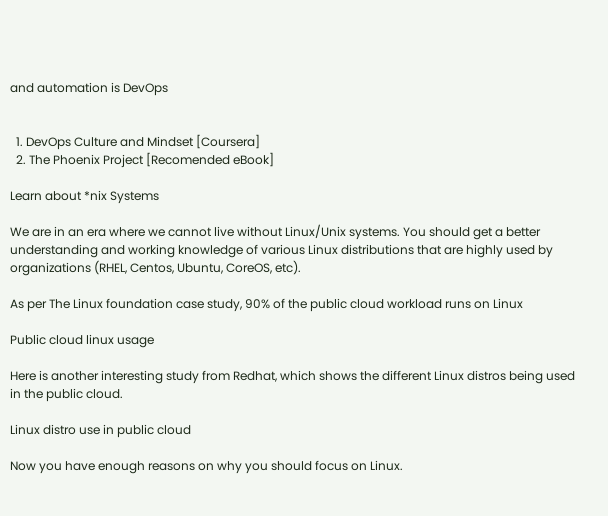and automation is DevOps


  1. DevOps Culture and Mindset [Coursera]
  2. The Phoenix Project [Recomended eBook]

Learn about *nix Systems

We are in an era where we cannot live without Linux/Unix systems. You should get a better understanding and working knowledge of various Linux distributions that are highly used by organizations (RHEL, Centos, Ubuntu, CoreOS, etc).

As per The Linux foundation case study, 90% of the public cloud workload runs on Linux

Public cloud linux usage

Here is another interesting study from Redhat, which shows the different Linux distros being used in the public cloud.

Linux distro use in public cloud

Now you have enough reasons on why you should focus on Linux.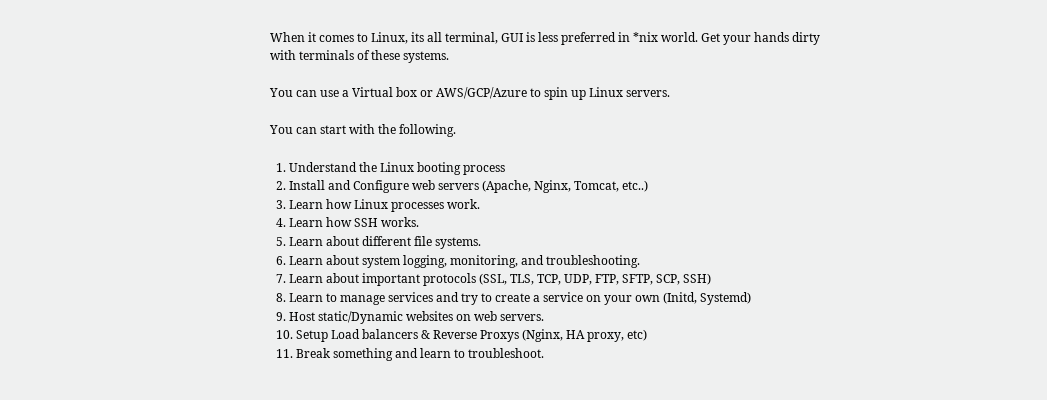When it comes to Linux, its all terminal, GUI is less preferred in *nix world. Get your hands dirty with terminals of these systems.

You can use a Virtual box or AWS/GCP/Azure to spin up Linux servers.

You can start with the following.

  1. Understand the Linux booting process
  2. Install and Configure web servers (Apache, Nginx, Tomcat, etc..)
  3. Learn how Linux processes work.
  4. Learn how SSH works.
  5. Learn about different file systems.
  6. Learn about system logging, monitoring, and troubleshooting.
  7. Learn about important protocols (SSL, TLS, TCP, UDP, FTP, SFTP, SCP, SSH)
  8. Learn to manage services and try to create a service on your own (Initd, Systemd)
  9. Host static/Dynamic websites on web servers.
  10. Setup Load balancers & Reverse Proxys (Nginx, HA proxy, etc)
  11. Break something and learn to troubleshoot.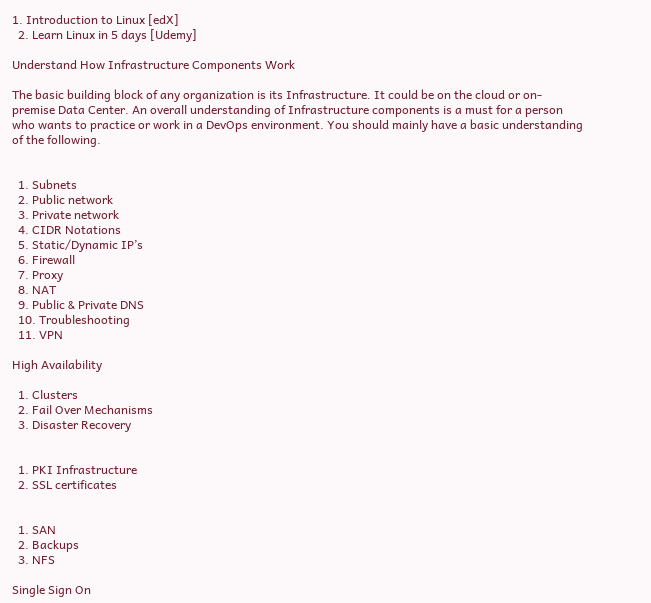1. Introduction to Linux [edX]
  2. Learn Linux in 5 days [Udemy]

Understand How Infrastructure Components Work

The basic building block of any organization is its Infrastructure. It could be on the cloud or on-premise Data Center. An overall understanding of Infrastructure components is a must for a person who wants to practice or work in a DevOps environment. You should mainly have a basic understanding of the following.


  1. Subnets
  2. Public network
  3. Private network
  4. CIDR Notations
  5. Static/Dynamic IP’s
  6. Firewall
  7. Proxy
  8. NAT
  9. Public & Private DNS
  10. Troubleshooting
  11. VPN

High Availability

  1. Clusters
  2. Fail Over Mechanisms
  3. Disaster Recovery


  1. PKI Infrastructure
  2. SSL certificates


  1. SAN
  2. Backups
  3. NFS

Single Sign On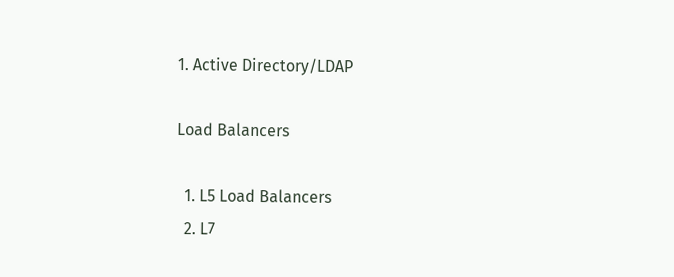1. Active Directory/LDAP

Load Balancers

  1. L5 Load Balancers
  2. L7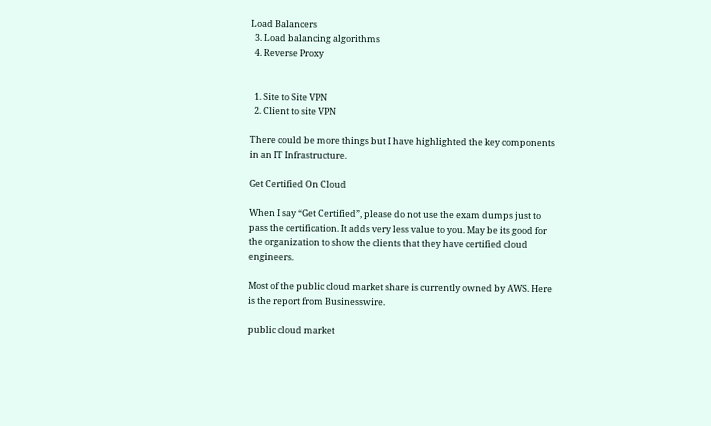Load Balancers
  3. Load balancing algorithms
  4. Reverse Proxy


  1. Site to Site VPN
  2. Client to site VPN

There could be more things but I have highlighted the key components in an IT Infrastructure.

Get Certified On Cloud

When I say “Get Certified”, please do not use the exam dumps just to pass the certification. It adds very less value to you. May be its good for the organization to show the clients that they have certified cloud engineers.

Most of the public cloud market share is currently owned by AWS. Here is the report from Businesswire.

public cloud market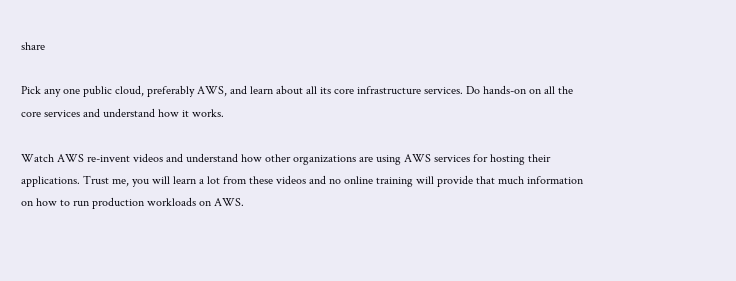share

Pick any one public cloud, preferably AWS, and learn about all its core infrastructure services. Do hands-on on all the core services and understand how it works.

Watch AWS re-invent videos and understand how other organizations are using AWS services for hosting their applications. Trust me, you will learn a lot from these videos and no online training will provide that much information on how to run production workloads on AWS.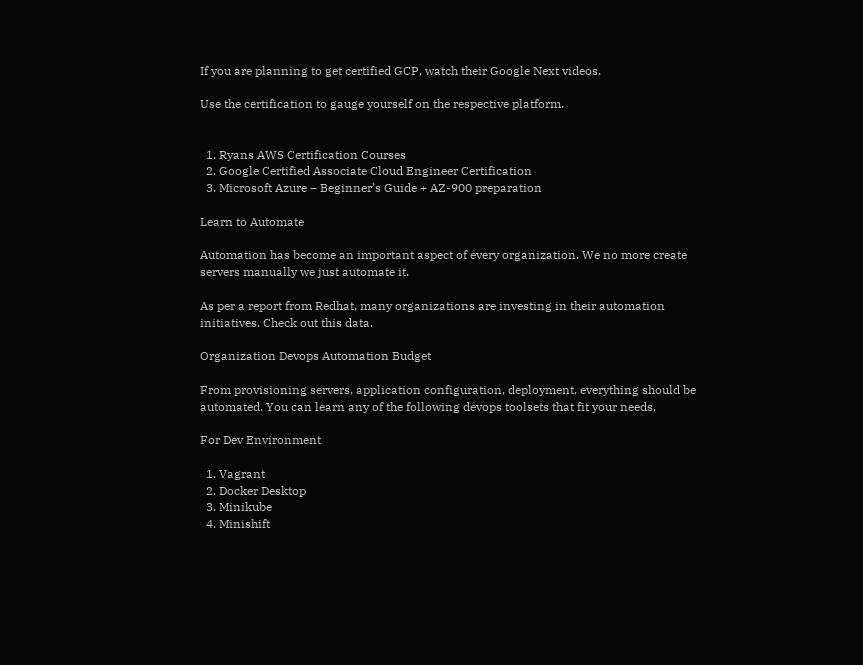If you are planning to get certified GCP, watch their Google Next videos.

Use the certification to gauge yourself on the respective platform.


  1. Ryans AWS Certification Courses
  2. Google Certified Associate Cloud Engineer Certification
  3. Microsoft Azure – Beginner’s Guide + AZ-900 preparation

Learn to Automate

Automation has become an important aspect of every organization. We no more create servers manually we just automate it.

As per a report from Redhat, many organizations are investing in their automation initiatives. Check out this data.

Organization Devops Automation Budget

From provisioning servers, application configuration, deployment, everything should be automated. You can learn any of the following devops toolsets that fit your needs.

For Dev Environment

  1. Vagrant
  2. Docker Desktop
  3. Minikube
  4. Minishift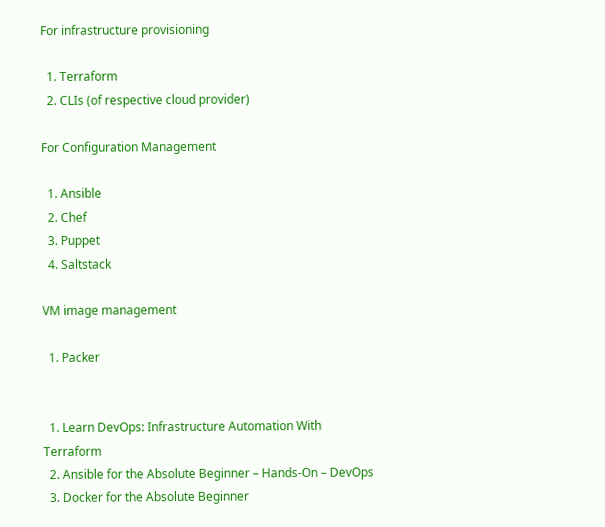For infrastructure provisioning

  1. Terraform
  2. CLIs (of respective cloud provider)

For Configuration Management

  1. Ansible
  2. Chef
  3. Puppet
  4. Saltstack

VM image management

  1. Packer


  1. Learn DevOps: Infrastructure Automation With Terraform
  2. Ansible for the Absolute Beginner – Hands-On – DevOps
  3. Docker for the Absolute Beginner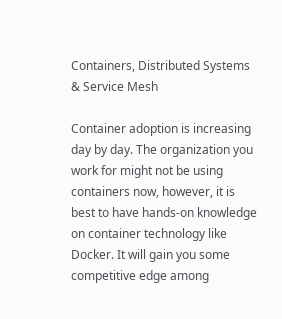Containers, Distributed Systems & Service Mesh

Container adoption is increasing day by day. The organization you work for might not be using containers now, however, it is best to have hands-on knowledge on container technology like Docker. It will gain you some competitive edge among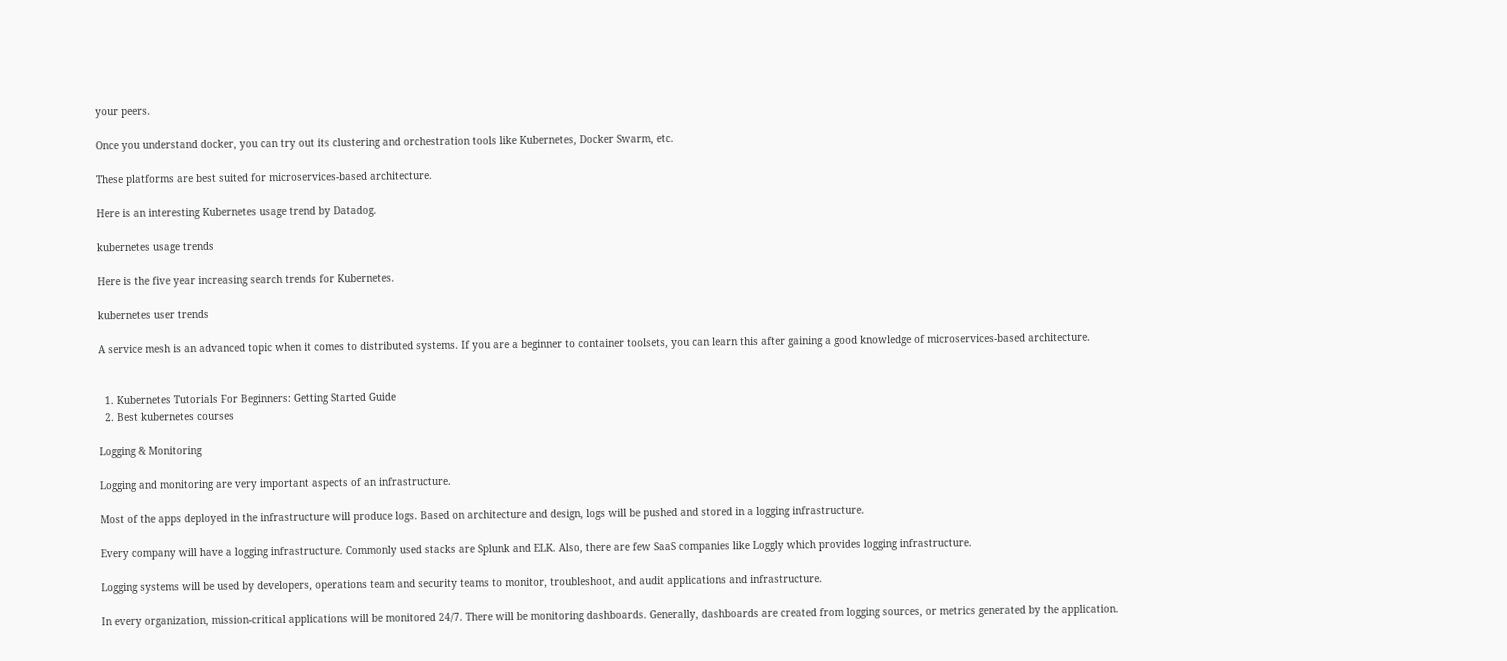your peers.

Once you understand docker, you can try out its clustering and orchestration tools like Kubernetes, Docker Swarm, etc.

These platforms are best suited for microservices-based architecture.

Here is an interesting Kubernetes usage trend by Datadog.

kubernetes usage trends

Here is the five year increasing search trends for Kubernetes.

kubernetes user trends

A service mesh is an advanced topic when it comes to distributed systems. If you are a beginner to container toolsets, you can learn this after gaining a good knowledge of microservices-based architecture.


  1. Kubernetes Tutorials For Beginners: Getting Started Guide
  2. Best kubernetes courses

Logging & Monitoring

Logging and monitoring are very important aspects of an infrastructure.

Most of the apps deployed in the infrastructure will produce logs. Based on architecture and design, logs will be pushed and stored in a logging infrastructure.

Every company will have a logging infrastructure. Commonly used stacks are Splunk and ELK. Also, there are few SaaS companies like Loggly which provides logging infrastructure.

Logging systems will be used by developers, operations team and security teams to monitor, troubleshoot, and audit applications and infrastructure.

In every organization, mission-critical applications will be monitored 24/7. There will be monitoring dashboards. Generally, dashboards are created from logging sources, or metrics generated by the application.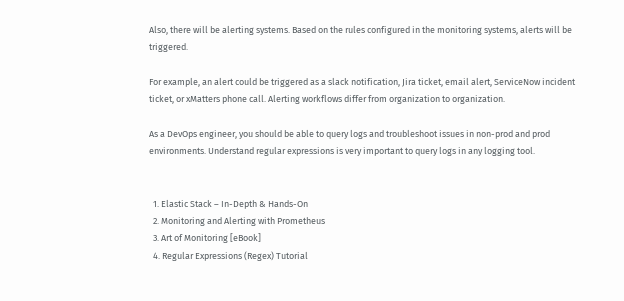Also, there will be alerting systems. Based on the rules configured in the monitoring systems, alerts will be triggered.

For example, an alert could be triggered as a slack notification, Jira ticket, email alert, ServiceNow incident ticket, or xMatters phone call. Alerting workflows differ from organization to organization.

As a DevOps engineer, you should be able to query logs and troubleshoot issues in non-prod and prod environments. Understand regular expressions is very important to query logs in any logging tool.


  1. Elastic Stack – In-Depth & Hands-On
  2. Monitoring and Alerting with Prometheus
  3. Art of Monitoring [eBook]
  4. Regular Expressions (Regex) Tutorial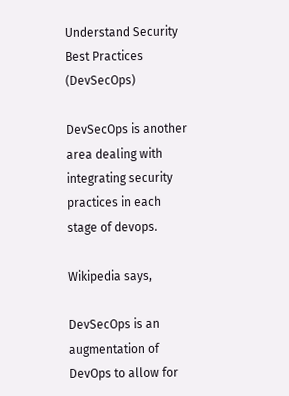Understand Security Best Practices (DevSecOps)

DevSecOps is another area dealing with integrating security practices in each stage of devops.

Wikipedia says,

DevSecOps is an augmentation of DevOps to allow for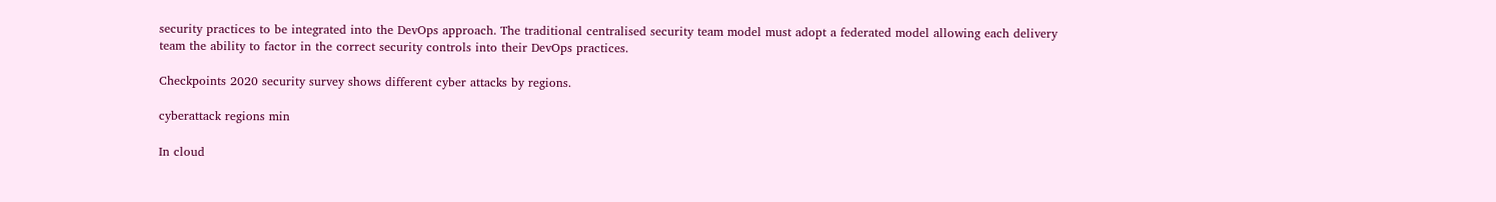security practices to be integrated into the DevOps approach. The traditional centralised security team model must adopt a federated model allowing each delivery team the ability to factor in the correct security controls into their DevOps practices.

Checkpoints 2020 security survey shows different cyber attacks by regions.

cyberattack regions min

In cloud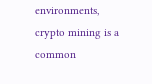environments, crypto mining is a common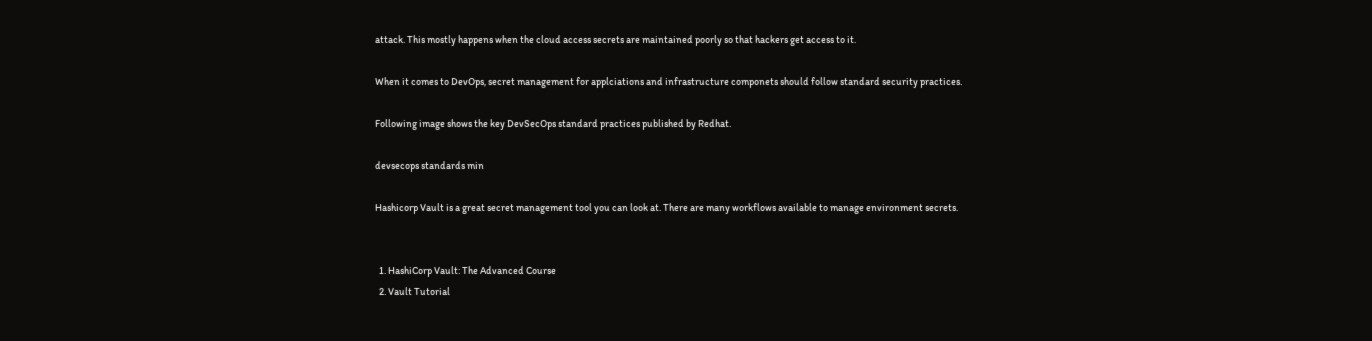attack. This mostly happens when the cloud access secrets are maintained poorly so that hackers get access to it.

When it comes to DevOps, secret management for applciations and infrastructure componets should follow standard security practices.

Following image shows the key DevSecOps standard practices published by Redhat.

devsecops standards min

Hashicorp Vault is a great secret management tool you can look at. There are many workflows available to manage environment secrets.


  1. HashiCorp Vault: The Advanced Course
  2. Vault Tutorial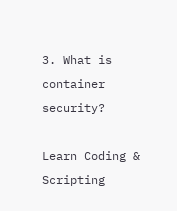3. What is container security?

Learn Coding & Scripting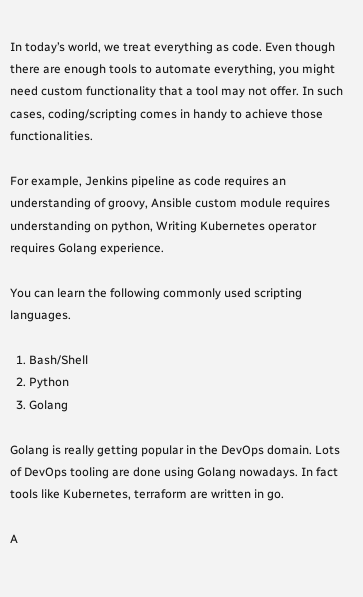In today’s world, we treat everything as code. Even though there are enough tools to automate everything, you might need custom functionality that a tool may not offer. In such cases, coding/scripting comes in handy to achieve those functionalities.

For example, Jenkins pipeline as code requires an understanding of groovy, Ansible custom module requires understanding on python, Writing Kubernetes operator requires Golang experience.

You can learn the following commonly used scripting languages.

  1. Bash/Shell
  2. Python
  3. Golang

Golang is really getting popular in the DevOps domain. Lots of DevOps tooling are done using Golang nowadays. In fact tools like Kubernetes, terraform are written in go.

A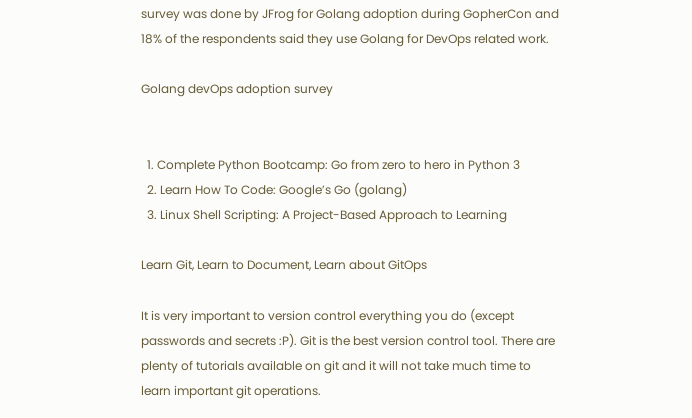survey was done by JFrog for Golang adoption during GopherCon and 18% of the respondents said they use Golang for DevOps related work.

Golang devOps adoption survey


  1. Complete Python Bootcamp: Go from zero to hero in Python 3
  2. Learn How To Code: Google’s Go (golang)
  3. Linux Shell Scripting: A Project-Based Approach to Learning

Learn Git, Learn to Document, Learn about GitOps

It is very important to version control everything you do (except passwords and secrets :P). Git is the best version control tool. There are plenty of tutorials available on git and it will not take much time to learn important git operations.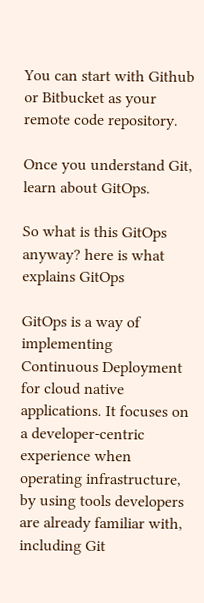You can start with Github or Bitbucket as your remote code repository.

Once you understand Git, learn about GitOps.

So what is this GitOps anyway? here is what explains GitOps

GitOps is a way of implementing Continuous Deployment for cloud native applications. It focuses on a developer-centric experience when operating infrastructure, by using tools developers are already familiar with, including Git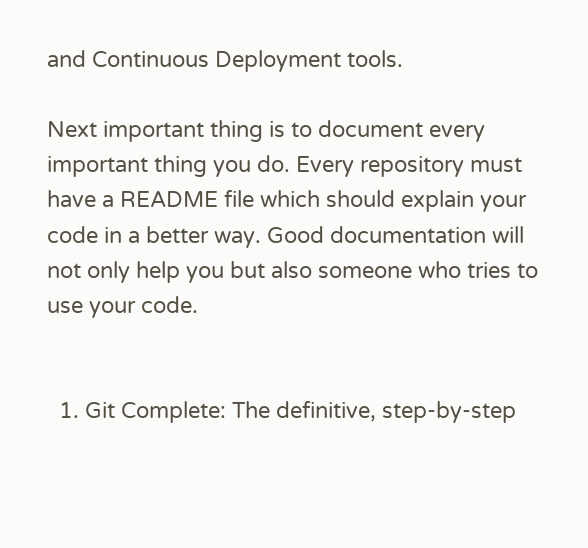and Continuous Deployment tools.

Next important thing is to document every important thing you do. Every repository must have a README file which should explain your code in a better way. Good documentation will not only help you but also someone who tries to use your code.


  1. Git Complete: The definitive, step-by-step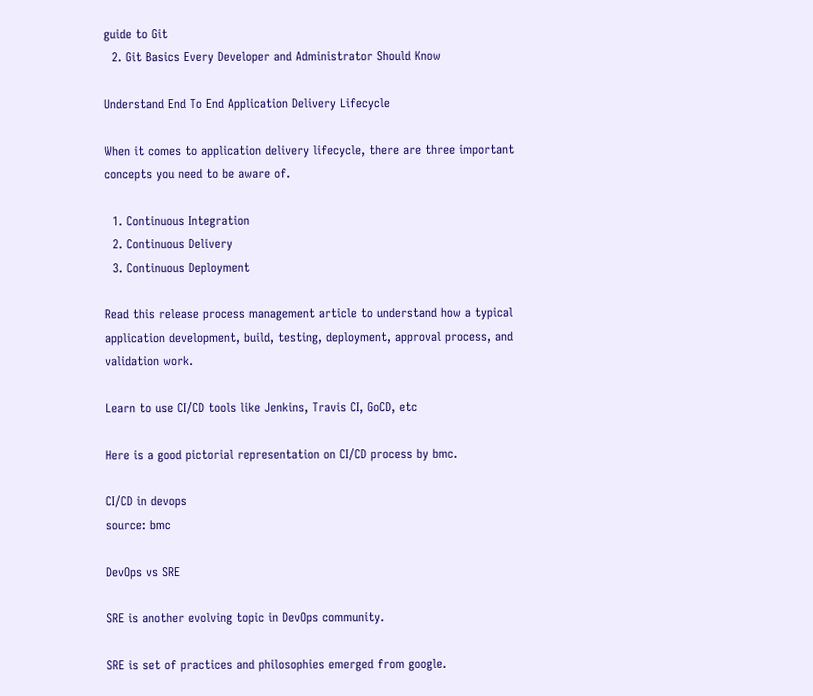guide to Git
  2. Git Basics Every Developer and Administrator Should Know

Understand End To End Application Delivery Lifecycle

When it comes to application delivery lifecycle, there are three important concepts you need to be aware of.

  1. Continuous Integration
  2. Continuous Delivery
  3. Continuous Deployment

Read this release process management article to understand how a typical application development, build, testing, deployment, approval process, and validation work.

Learn to use CI/CD tools like Jenkins, Travis CI, GoCD, etc

Here is a good pictorial representation on CI/CD process by bmc.

CI/CD in devops
source: bmc

DevOps vs SRE

SRE is another evolving topic in DevOps community.

SRE is set of practices and philosophies emerged from google.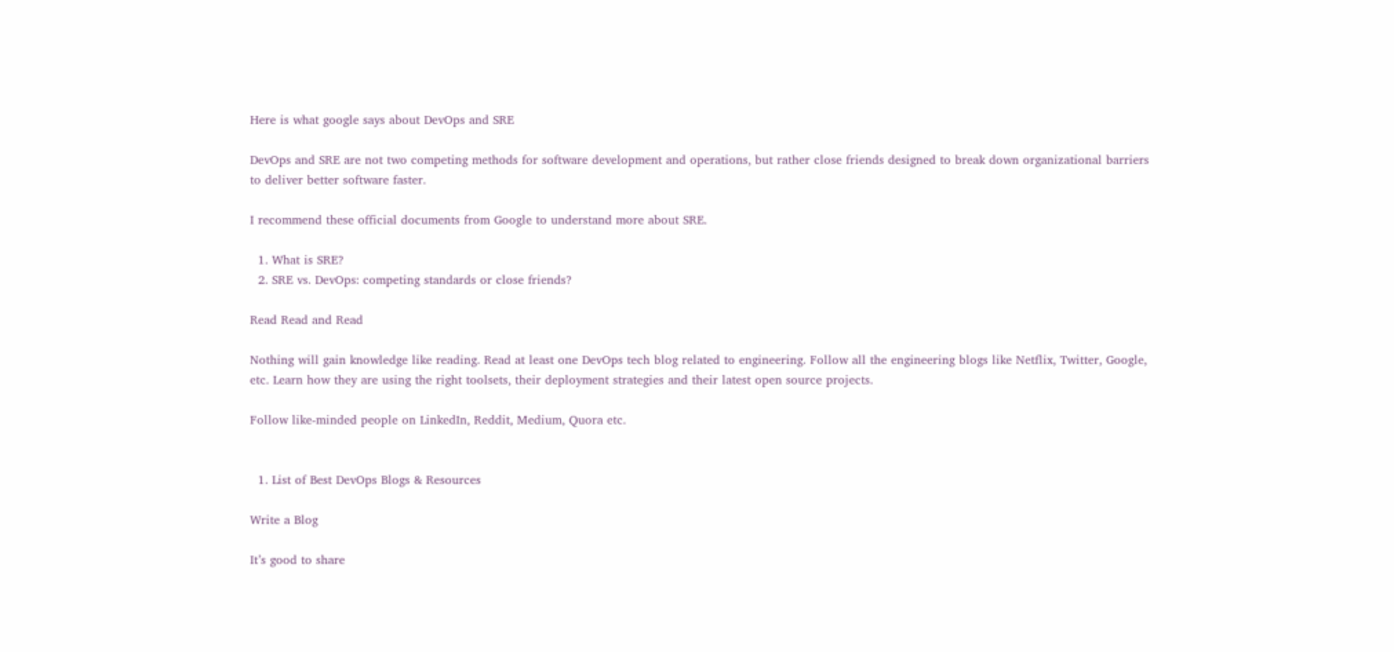Here is what google says about DevOps and SRE

DevOps and SRE are not two competing methods for software development and operations, but rather close friends designed to break down organizational barriers to deliver better software faster.

I recommend these official documents from Google to understand more about SRE.

  1. What is SRE?
  2. SRE vs. DevOps: competing standards or close friends?

Read Read and Read

Nothing will gain knowledge like reading. Read at least one DevOps tech blog related to engineering. Follow all the engineering blogs like Netflix, Twitter, Google, etc. Learn how they are using the right toolsets, their deployment strategies and their latest open source projects.

Follow like-minded people on LinkedIn, Reddit, Medium, Quora etc.


  1. List of Best DevOps Blogs & Resources

Write a Blog

It’s good to share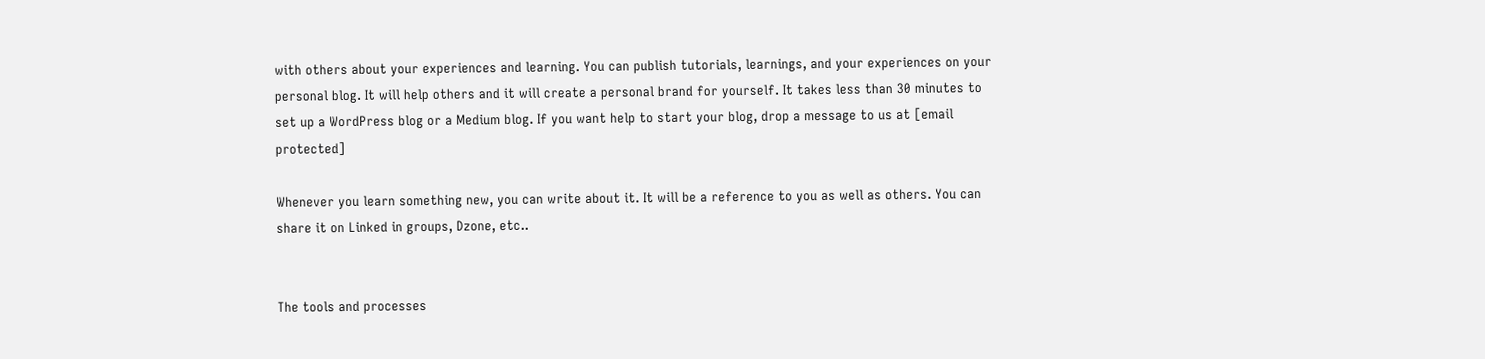with others about your experiences and learning. You can publish tutorials, learnings, and your experiences on your personal blog. It will help others and it will create a personal brand for yourself. It takes less than 30 minutes to set up a WordPress blog or a Medium blog. If you want help to start your blog, drop a message to us at [email protected]

Whenever you learn something new, you can write about it. It will be a reference to you as well as others. You can share it on Linked in groups, Dzone, etc..


The tools and processes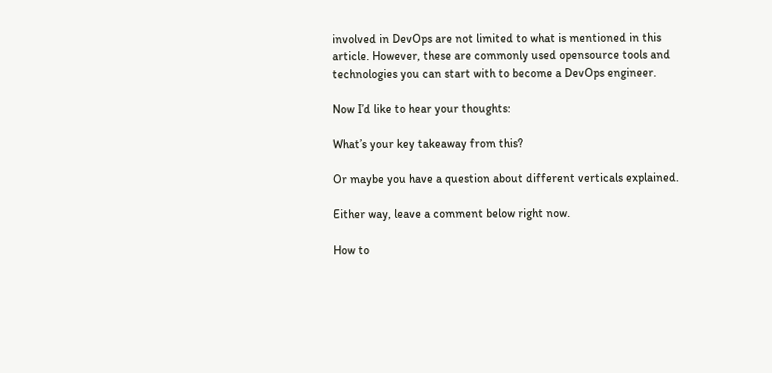involved in DevOps are not limited to what is mentioned in this article. However, these are commonly used opensource tools and technologies you can start with to become a DevOps engineer.

Now I’d like to hear your thoughts:

What’s your key takeaway from this?

Or maybe you have a question about different verticals explained.

Either way, leave a comment below right now.

How to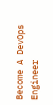Become A DevOps Engineer